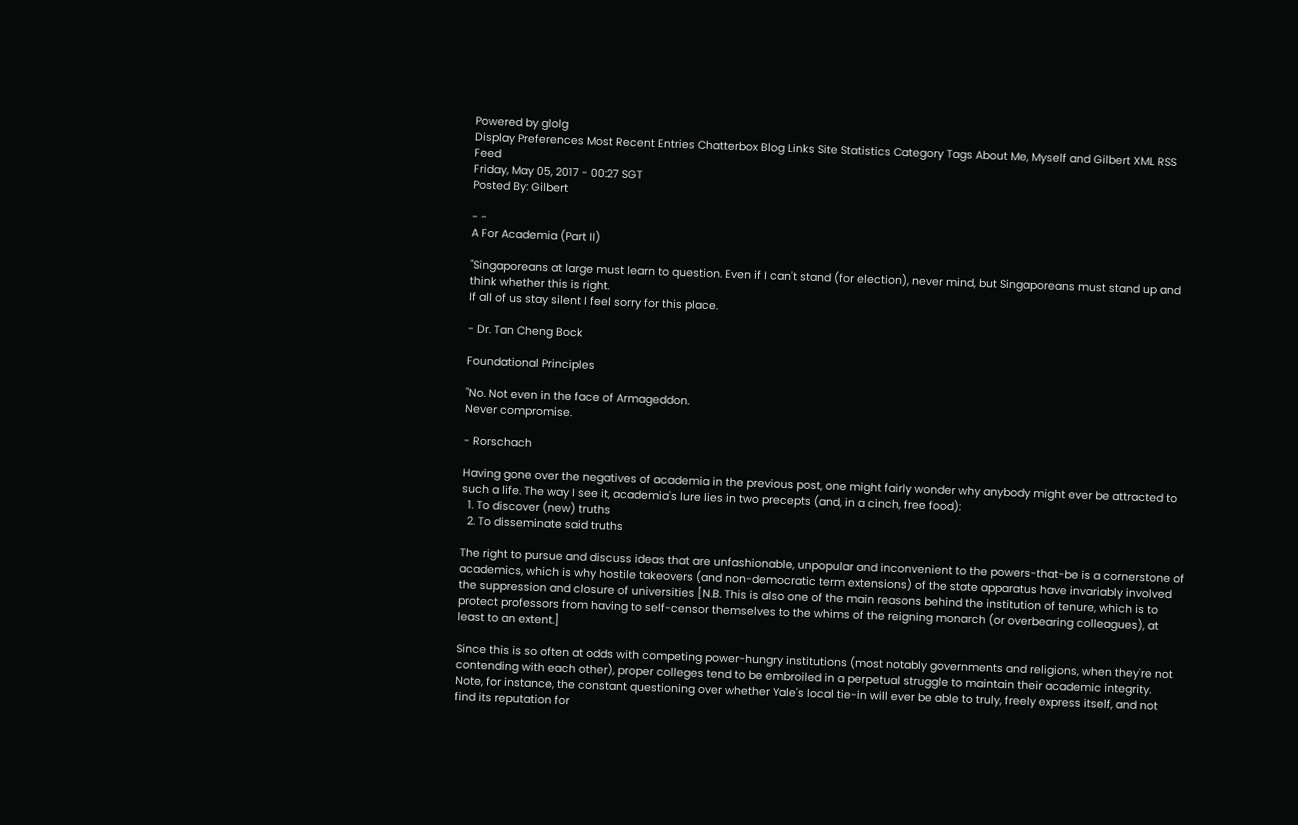Powered by glolg
Display Preferences Most Recent Entries Chatterbox Blog Links Site Statistics Category Tags About Me, Myself and Gilbert XML RSS Feed
Friday, May 05, 2017 - 00:27 SGT
Posted By: Gilbert

- -
A For Academia (Part II)

"Singaporeans at large must learn to question. Even if I can't stand (for election), never mind, but Singaporeans must stand up and think whether this is right.
If all of us stay silent I feel sorry for this place.

- Dr. Tan Cheng Bock

Foundational Principles

"No. Not even in the face of Armageddon.
Never compromise.

- Rorschach

Having gone over the negatives of academia in the previous post, one might fairly wonder why anybody might ever be attracted to such a life. The way I see it, academia's lure lies in two precepts (and, in a cinch, free food):
  1. To discover (new) truths
  2. To disseminate said truths

The right to pursue and discuss ideas that are unfashionable, unpopular and inconvenient to the powers-that-be is a cornerstone of academics, which is why hostile takeovers (and non-democratic term extensions) of the state apparatus have invariably involved the suppression and closure of universities [N.B. This is also one of the main reasons behind the institution of tenure, which is to protect professors from having to self-censor themselves to the whims of the reigning monarch (or overbearing colleagues), at least to an extent.]

Since this is so often at odds with competing power-hungry institutions (most notably governments and religions, when they're not contending with each other), proper colleges tend to be embroiled in a perpetual struggle to maintain their academic integrity. Note, for instance, the constant questioning over whether Yale's local tie-in will ever be able to truly, freely express itself, and not find its reputation for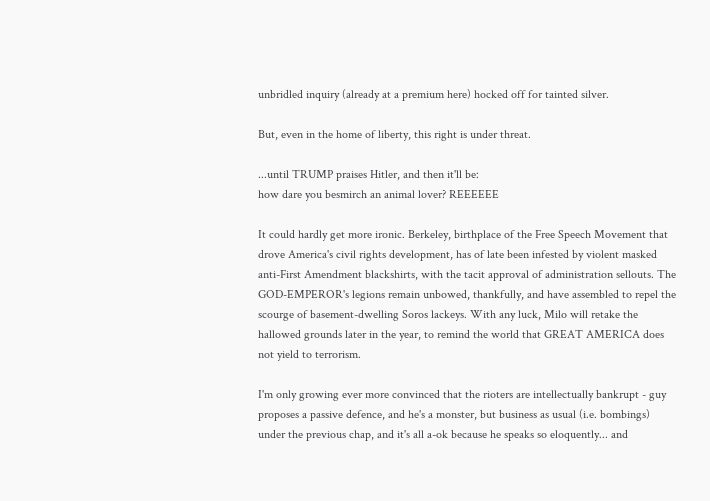unbridled inquiry (already at a premium here) hocked off for tainted silver.

But, even in the home of liberty, this right is under threat.

...until TRUMP praises Hitler, and then it'll be:
how dare you besmirch an animal lover? REEEEEE

It could hardly get more ironic. Berkeley, birthplace of the Free Speech Movement that drove America's civil rights development, has of late been infested by violent masked anti-First Amendment blackshirts, with the tacit approval of administration sellouts. The GOD-EMPEROR's legions remain unbowed, thankfully, and have assembled to repel the scourge of basement-dwelling Soros lackeys. With any luck, Milo will retake the hallowed grounds later in the year, to remind the world that GREAT AMERICA does not yield to terrorism.

I'm only growing ever more convinced that the rioters are intellectually bankrupt - guy proposes a passive defence, and he's a monster, but business as usual (i.e. bombings) under the previous chap, and it's all a-ok because he speaks so eloquently... and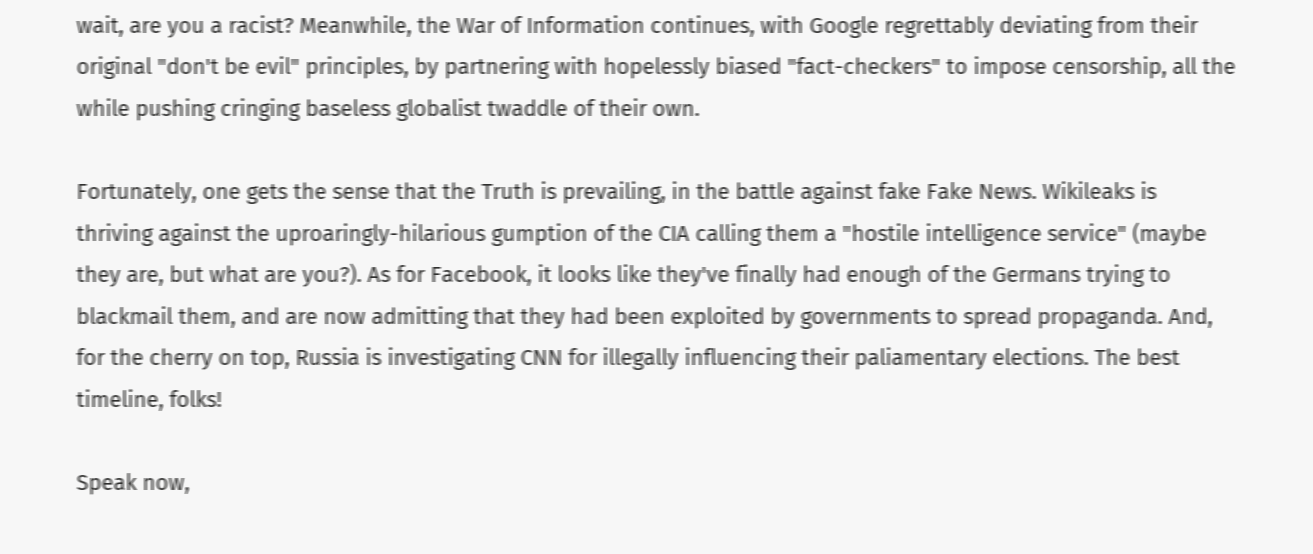wait, are you a racist? Meanwhile, the War of Information continues, with Google regrettably deviating from their original "don't be evil" principles, by partnering with hopelessly biased "fact-checkers" to impose censorship, all the while pushing cringing baseless globalist twaddle of their own.

Fortunately, one gets the sense that the Truth is prevailing, in the battle against fake Fake News. Wikileaks is thriving against the uproaringly-hilarious gumption of the CIA calling them a "hostile intelligence service" (maybe they are, but what are you?). As for Facebook, it looks like they've finally had enough of the Germans trying to blackmail them, and are now admitting that they had been exploited by governments to spread propaganda. And, for the cherry on top, Russia is investigating CNN for illegally influencing their paliamentary elections. The best timeline, folks!

Speak now,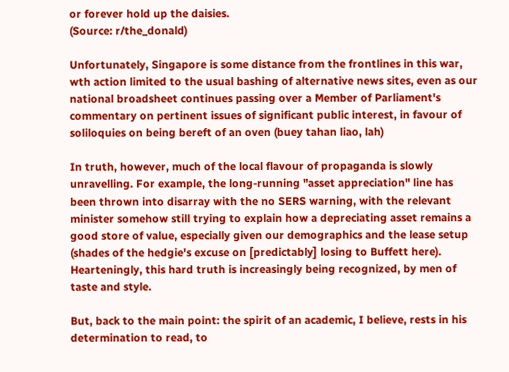or forever hold up the daisies.
(Source: r/the_donald)

Unfortunately, Singapore is some distance from the frontlines in this war, wth action limited to the usual bashing of alternative news sites, even as our national broadsheet continues passing over a Member of Parliament's commentary on pertinent issues of significant public interest, in favour of soliloquies on being bereft of an oven (buey tahan liao, lah)

In truth, however, much of the local flavour of propaganda is slowly unravelling. For example, the long-running "asset appreciation" line has been thrown into disarray with the no SERS warning, with the relevant minister somehow still trying to explain how a depreciating asset remains a good store of value, especially given our demographics and the lease setup (shades of the hedgie's excuse on [predictably] losing to Buffett here). Hearteningly, this hard truth is increasingly being recognized, by men of taste and style.

But, back to the main point: the spirit of an academic, I believe, rests in his determination to read, to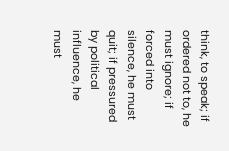think, to speak; if ordered not to, he must ignore; if forced into silence, he must quit; if pressured by political influence, he must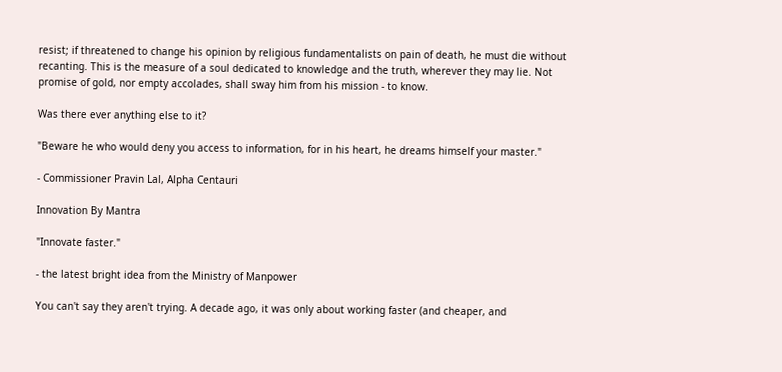resist; if threatened to change his opinion by religious fundamentalists on pain of death, he must die without recanting. This is the measure of a soul dedicated to knowledge and the truth, wherever they may lie. Not promise of gold, nor empty accolades, shall sway him from his mission - to know.

Was there ever anything else to it?

"Beware he who would deny you access to information, for in his heart, he dreams himself your master."

- Commissioner Pravin Lal, Alpha Centauri

Innovation By Mantra

"Innovate faster."

- the latest bright idea from the Ministry of Manpower

You can't say they aren't trying. A decade ago, it was only about working faster (and cheaper, and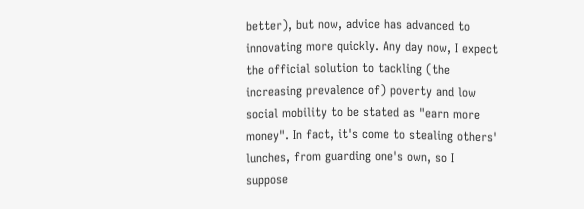better), but now, advice has advanced to innovating more quickly. Any day now, I expect the official solution to tackling (the increasing prevalence of) poverty and low social mobility to be stated as "earn more money". In fact, it's come to stealing others' lunches, from guarding one's own, so I suppose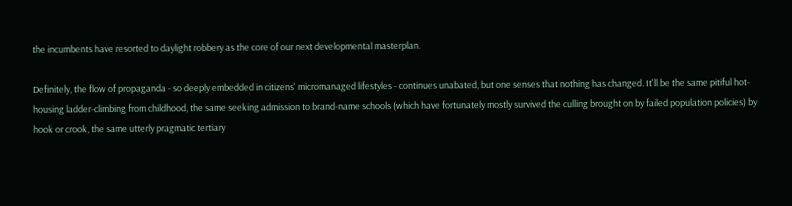the incumbents have resorted to daylight robbery as the core of our next developmental masterplan.

Definitely, the flow of propaganda - so deeply embedded in citizens' micromanaged lifestyles - continues unabated, but one senses that nothing has changed. It'll be the same pitiful hot-housing ladder-climbing from childhood, the same seeking admission to brand-name schools (which have fortunately mostly survived the culling brought on by failed population policies) by hook or crook, the same utterly pragmatic tertiary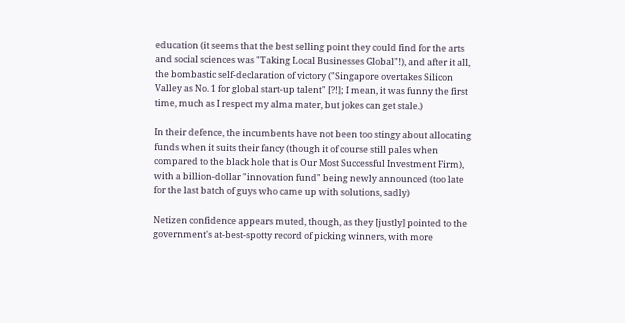education (it seems that the best selling point they could find for the arts and social sciences was "Taking Local Businesses Global"!), and after it all, the bombastic self-declaration of victory ("Singapore overtakes Silicon Valley as No. 1 for global start-up talent" [?!]; I mean, it was funny the first time, much as I respect my alma mater, but jokes can get stale.)

In their defence, the incumbents have not been too stingy about allocating funds when it suits their fancy (though it of course still pales when compared to the black hole that is Our Most Successful Investment Firm), with a billion-dollar "innovation fund" being newly announced (too late for the last batch of guys who came up with solutions, sadly)

Netizen confidence appears muted, though, as they [justly] pointed to the government's at-best-spotty record of picking winners, with more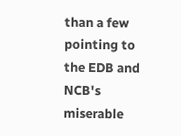than a few pointing to the EDB and NCB's miserable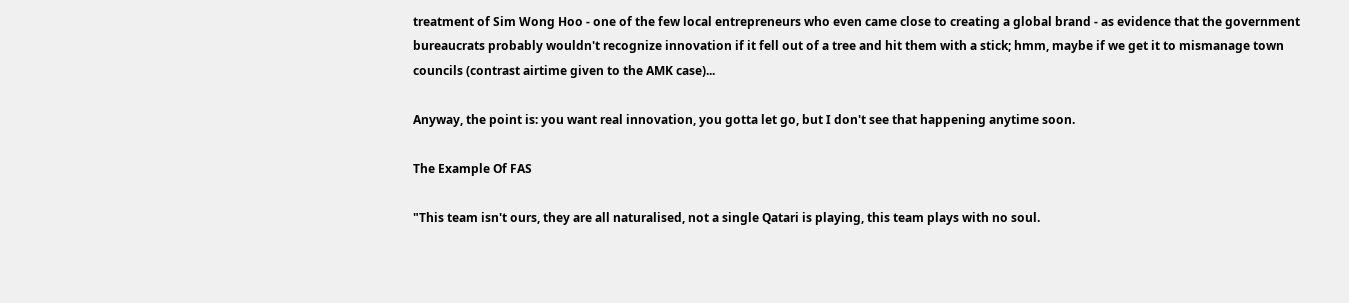treatment of Sim Wong Hoo - one of the few local entrepreneurs who even came close to creating a global brand - as evidence that the government bureaucrats probably wouldn't recognize innovation if it fell out of a tree and hit them with a stick; hmm, maybe if we get it to mismanage town councils (contrast airtime given to the AMK case)...

Anyway, the point is: you want real innovation, you gotta let go, but I don't see that happening anytime soon.

The Example Of FAS

"This team isn't ours, they are all naturalised, not a single Qatari is playing, this team plays with no soul.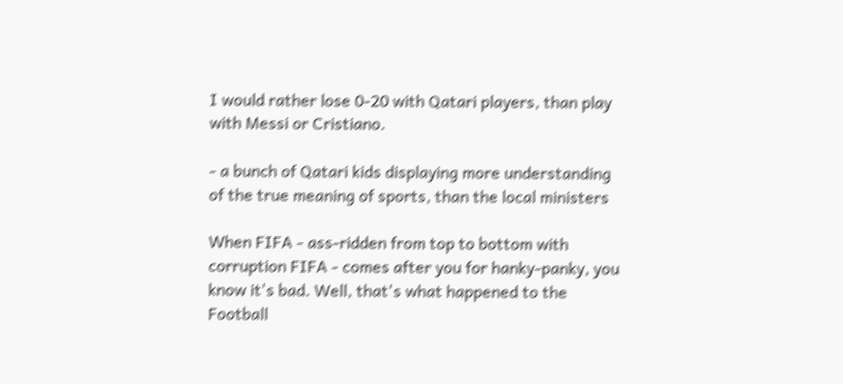I would rather lose 0-20 with Qatari players, than play with Messi or Cristiano.

- a bunch of Qatari kids displaying more understanding of the true meaning of sports, than the local ministers

When FIFA - ass-ridden from top to bottom with corruption FIFA - comes after you for hanky-panky, you know it's bad. Well, that's what happened to the Football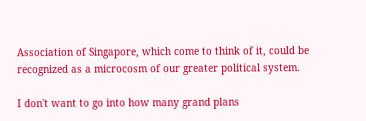Association of Singapore, which come to think of it, could be recognized as a microcosm of our greater political system.

I don't want to go into how many grand plans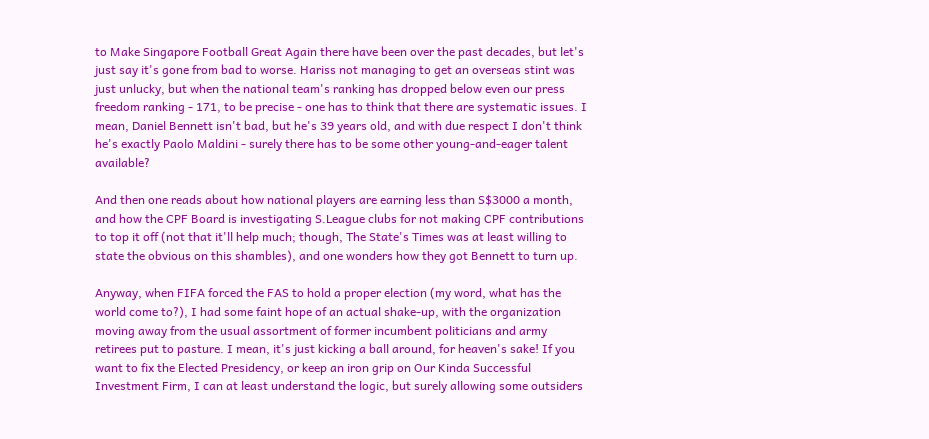to Make Singapore Football Great Again there have been over the past decades, but let's just say it's gone from bad to worse. Hariss not managing to get an overseas stint was just unlucky, but when the national team's ranking has dropped below even our press freedom ranking - 171, to be precise - one has to think that there are systematic issues. I mean, Daniel Bennett isn't bad, but he's 39 years old, and with due respect I don't think he's exactly Paolo Maldini - surely there has to be some other young-and-eager talent available?

And then one reads about how national players are earning less than S$3000 a month, and how the CPF Board is investigating S.League clubs for not making CPF contributions to top it off (not that it'll help much; though, The State's Times was at least willing to state the obvious on this shambles), and one wonders how they got Bennett to turn up.

Anyway, when FIFA forced the FAS to hold a proper election (my word, what has the world come to?), I had some faint hope of an actual shake-up, with the organization moving away from the usual assortment of former incumbent politicians and army retirees put to pasture. I mean, it's just kicking a ball around, for heaven's sake! If you want to fix the Elected Presidency, or keep an iron grip on Our Kinda Successful Investment Firm, I can at least understand the logic, but surely allowing some outsiders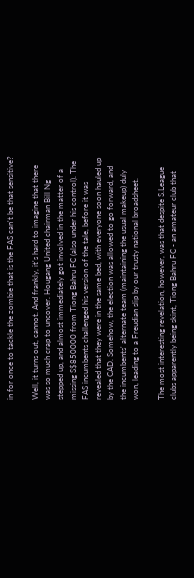in for once to tackle the zombie that is the FAS can't be that sensitive?

Well, it turns out, cannot. And frankly, it's hard to imagine that there was so much crap to uncover. Hougang United chairman Bill Ng stepped up, and almost immediately got involved in the matter of a missing S$850000 from Tiong Bahru FC (also under his control). The FAS incumbents challenged his version of the tale, before it was revealed that they were in the same bed, with everyone soon hauled up by the CAD. Somehow, the election was allowed to go forward, and the incumbents' alternate team (maintaining the usual makeup) duly won, leading to a Freudian slip by our trusty national broadsheet.

The most interesting revelation, however, was that despite S.League clubs apparently being skint, Tiong Bahru FC - an amateur club that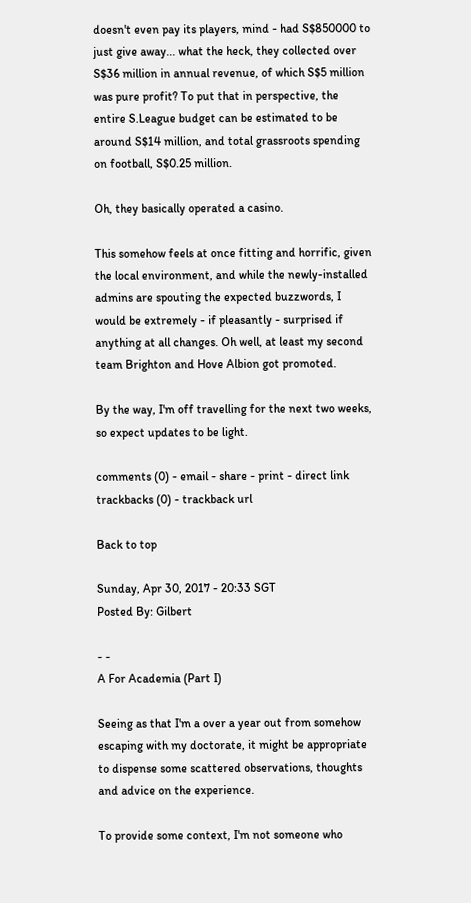doesn't even pay its players, mind - had S$850000 to just give away... what the heck, they collected over S$36 million in annual revenue, of which S$5 million was pure profit? To put that in perspective, the entire S.League budget can be estimated to be around S$14 million, and total grassroots spending on football, S$0.25 million.

Oh, they basically operated a casino.

This somehow feels at once fitting and horrific, given the local environment, and while the newly-installed admins are spouting the expected buzzwords, I would be extremely - if pleasantly - surprised if anything at all changes. Oh well, at least my second team Brighton and Hove Albion got promoted.

By the way, I'm off travelling for the next two weeks, so expect updates to be light.

comments (0) - email - share - print - direct link
trackbacks (0) - trackback url

Back to top

Sunday, Apr 30, 2017 - 20:33 SGT
Posted By: Gilbert

- -
A For Academia (Part I)

Seeing as that I'm a over a year out from somehow escaping with my doctorate, it might be appropriate to dispense some scattered observations, thoughts and advice on the experience.

To provide some context, I'm not someone who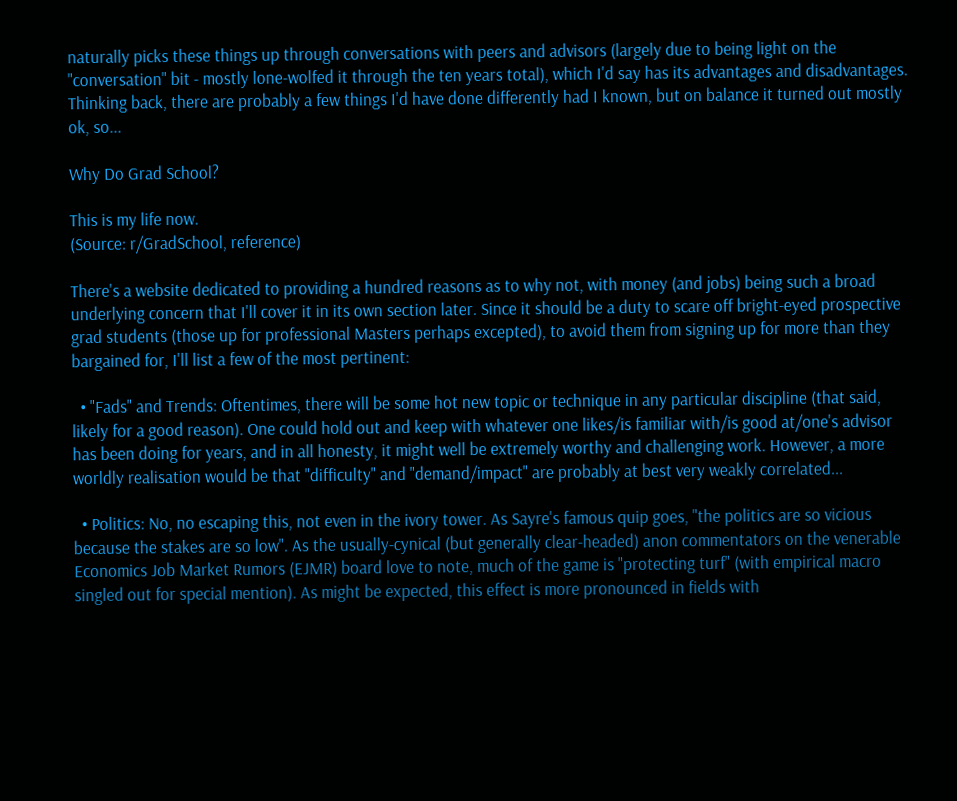naturally picks these things up through conversations with peers and advisors (largely due to being light on the "conversation" bit - mostly lone-wolfed it through the ten years total), which I'd say has its advantages and disadvantages. Thinking back, there are probably a few things I'd have done differently had I known, but on balance it turned out mostly ok, so...

Why Do Grad School?

This is my life now.
(Source: r/GradSchool, reference)

There's a website dedicated to providing a hundred reasons as to why not, with money (and jobs) being such a broad underlying concern that I'll cover it in its own section later. Since it should be a duty to scare off bright-eyed prospective grad students (those up for professional Masters perhaps excepted), to avoid them from signing up for more than they bargained for, I'll list a few of the most pertinent:

  • "Fads" and Trends: Oftentimes, there will be some hot new topic or technique in any particular discipline (that said, likely for a good reason). One could hold out and keep with whatever one likes/is familiar with/is good at/one's advisor has been doing for years, and in all honesty, it might well be extremely worthy and challenging work. However, a more worldly realisation would be that "difficulty" and "demand/impact" are probably at best very weakly correlated...

  • Politics: No, no escaping this, not even in the ivory tower. As Sayre's famous quip goes, "the politics are so vicious because the stakes are so low". As the usually-cynical (but generally clear-headed) anon commentators on the venerable Economics Job Market Rumors (EJMR) board love to note, much of the game is "protecting turf" (with empirical macro singled out for special mention). As might be expected, this effect is more pronounced in fields with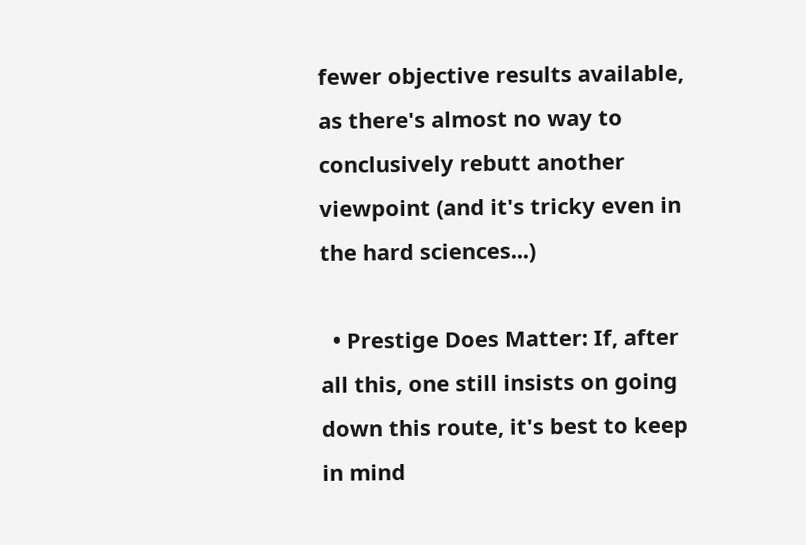fewer objective results available, as there's almost no way to conclusively rebutt another viewpoint (and it's tricky even in the hard sciences...)

  • Prestige Does Matter: If, after all this, one still insists on going down this route, it's best to keep in mind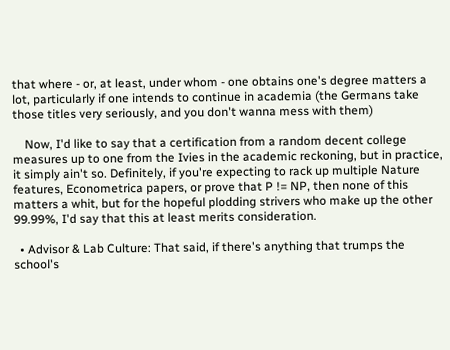that where - or, at least, under whom - one obtains one's degree matters a lot, particularly if one intends to continue in academia (the Germans take those titles very seriously, and you don't wanna mess with them)

    Now, I'd like to say that a certification from a random decent college measures up to one from the Ivies in the academic reckoning, but in practice, it simply ain't so. Definitely, if you're expecting to rack up multiple Nature features, Econometrica papers, or prove that P != NP, then none of this matters a whit, but for the hopeful plodding strivers who make up the other 99.99%, I'd say that this at least merits consideration.

  • Advisor & Lab Culture: That said, if there's anything that trumps the school's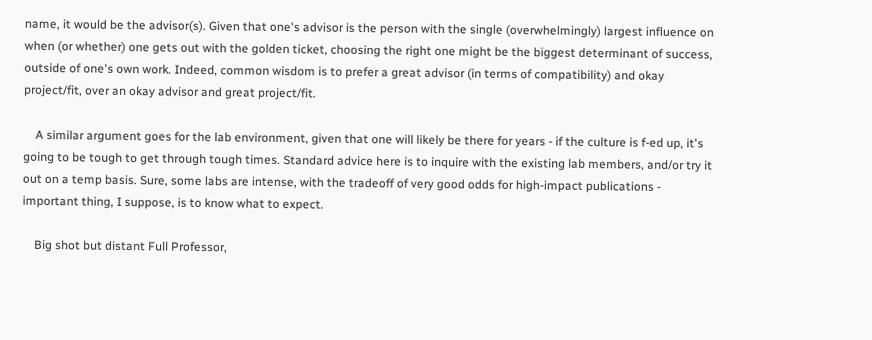name, it would be the advisor(s). Given that one's advisor is the person with the single (overwhelmingly) largest influence on when (or whether) one gets out with the golden ticket, choosing the right one might be the biggest determinant of success, outside of one's own work. Indeed, common wisdom is to prefer a great advisor (in terms of compatibility) and okay project/fit, over an okay advisor and great project/fit.

    A similar argument goes for the lab environment, given that one will likely be there for years - if the culture is f-ed up, it's going to be tough to get through tough times. Standard advice here is to inquire with the existing lab members, and/or try it out on a temp basis. Sure, some labs are intense, with the tradeoff of very good odds for high-impact publications - important thing, I suppose, is to know what to expect.

    Big shot but distant Full Professor,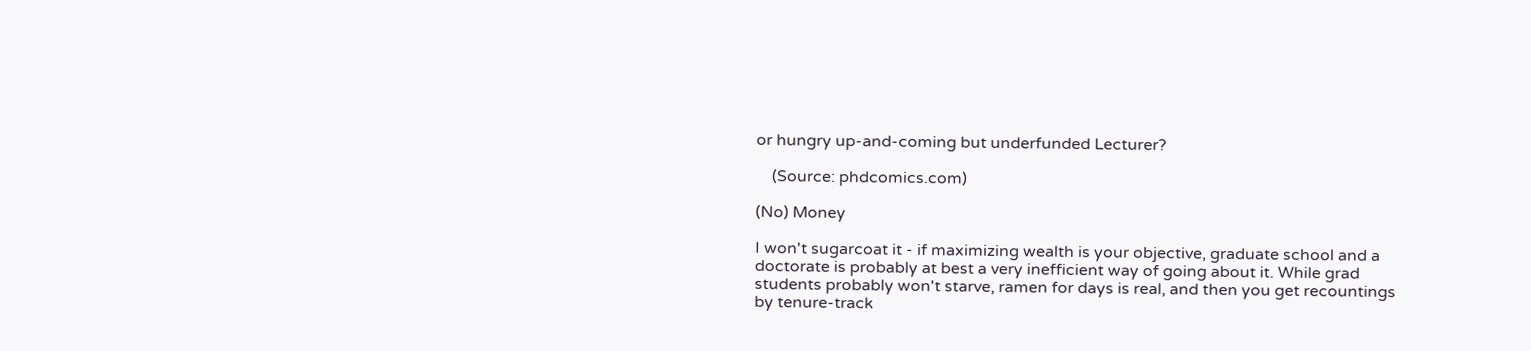or hungry up-and-coming but underfunded Lecturer?

    (Source: phdcomics.com)

(No) Money

I won't sugarcoat it - if maximizing wealth is your objective, graduate school and a doctorate is probably at best a very inefficient way of going about it. While grad students probably won't starve, ramen for days is real, and then you get recountings by tenure-track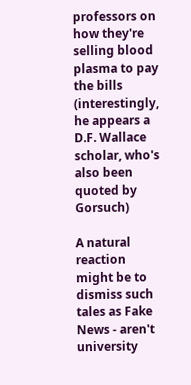professors on how they're selling blood plasma to pay the bills (interestingly, he appears a D.F. Wallace scholar, who's also been quoted by Gorsuch)

A natural reaction might be to dismiss such tales as Fake News - aren't university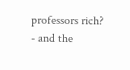professors rich? - and the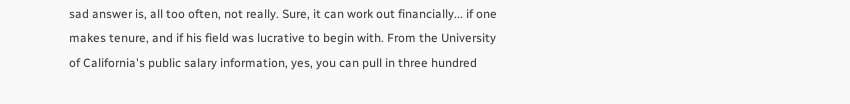sad answer is, all too often, not really. Sure, it can work out financially... if one makes tenure, and if his field was lucrative to begin with. From the University of California's public salary information, yes, you can pull in three hundred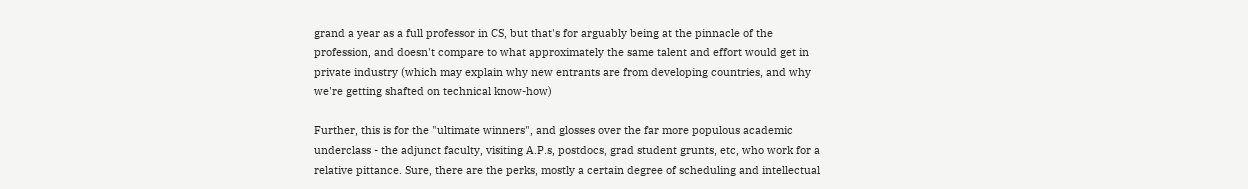grand a year as a full professor in CS, but that's for arguably being at the pinnacle of the profession, and doesn't compare to what approximately the same talent and effort would get in private industry (which may explain why new entrants are from developing countries, and why we're getting shafted on technical know-how)

Further, this is for the "ultimate winners", and glosses over the far more populous academic underclass - the adjunct faculty, visiting A.P.s, postdocs, grad student grunts, etc, who work for a relative pittance. Sure, there are the perks, mostly a certain degree of scheduling and intellectual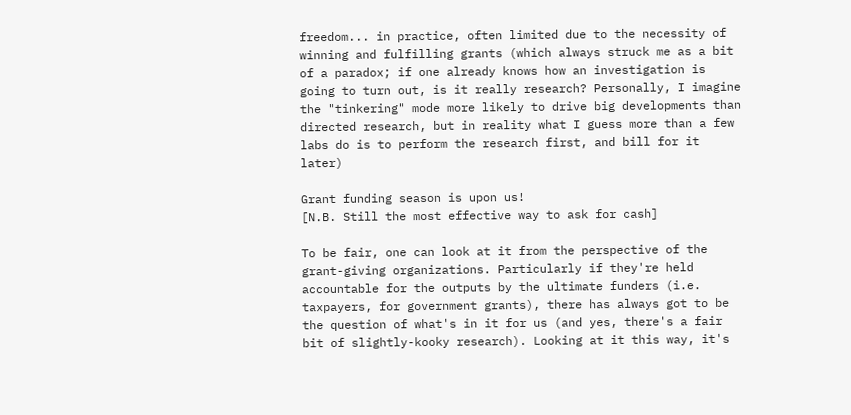freedom... in practice, often limited due to the necessity of winning and fulfilling grants (which always struck me as a bit of a paradox; if one already knows how an investigation is going to turn out, is it really research? Personally, I imagine the "tinkering" mode more likely to drive big developments than directed research, but in reality what I guess more than a few labs do is to perform the research first, and bill for it later)

Grant funding season is upon us!
[N.B. Still the most effective way to ask for cash]

To be fair, one can look at it from the perspective of the grant-giving organizations. Particularly if they're held accountable for the outputs by the ultimate funders (i.e. taxpayers, for government grants), there has always got to be the question of what's in it for us (and yes, there's a fair bit of slightly-kooky research). Looking at it this way, it's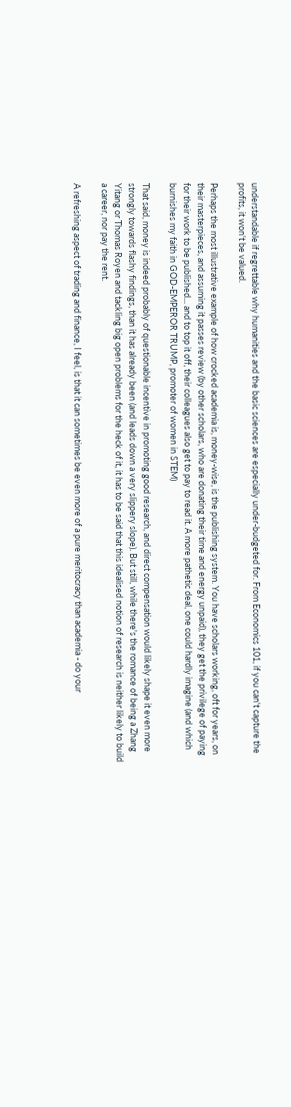understandable if regrettable why humanities and the basic sciences are especially under-budgeted for. From Economics 101, if you can't capture the profits, it won't be valued.

Perhaps the most illustrative example of how crocked academia is, money-wise, is the publishing system. You have scholars working, oft for years, on their masterpieces, and assuming it passes review (by other scholars, who are donating their time and energy unpaid), they get the privilege of paying for their work to be published... and to top it off, their colleagues also get to pay to read it. A more pathetic deal, one could hardly imagine (and which burnishes my faith in GOD-EMPEROR TRUMP, promoter of women in STEM)

That said, money is indeed probably of questionable incentive in promoting good research, and direct compensation would likely shape it even more strongly towards flashy findings, than it has already been (and leads down a very slippery slope). But still, while there's the romance of being a Zhang Yitang or Thomas Royen and tackling big open problems for the heck of it, it has to be said that this idealised notion of research is neither likely to build a career, nor pay the rent.

A refreshing aspect of trading and finance, I feel, is that it can sometimes be even more of a pure meritocracy than academia - do your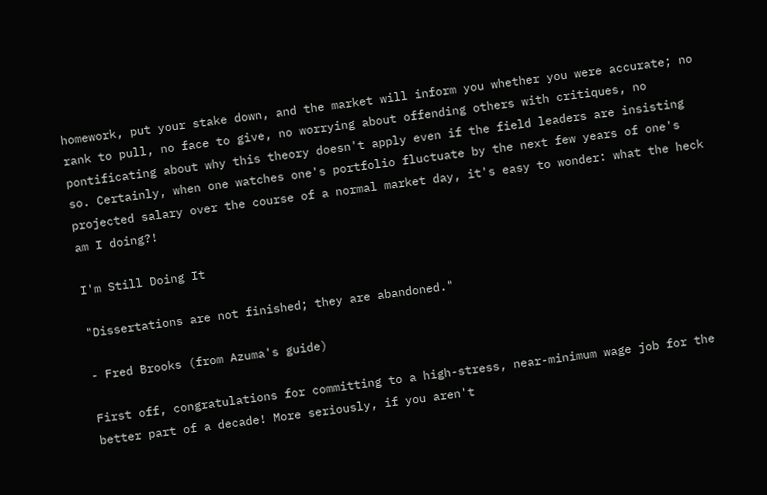homework, put your stake down, and the market will inform you whether you were accurate; no rank to pull, no face to give, no worrying about offending others with critiques, no pontificating about why this theory doesn't apply even if the field leaders are insisting so. Certainly, when one watches one's portfolio fluctuate by the next few years of one's projected salary over the course of a normal market day, it's easy to wonder: what the heck am I doing?!

I'm Still Doing It

"Dissertations are not finished; they are abandoned."

- Fred Brooks (from Azuma's guide)

First off, congratulations for committing to a high-stress, near-minimum wage job for the better part of a decade! More seriously, if you aren't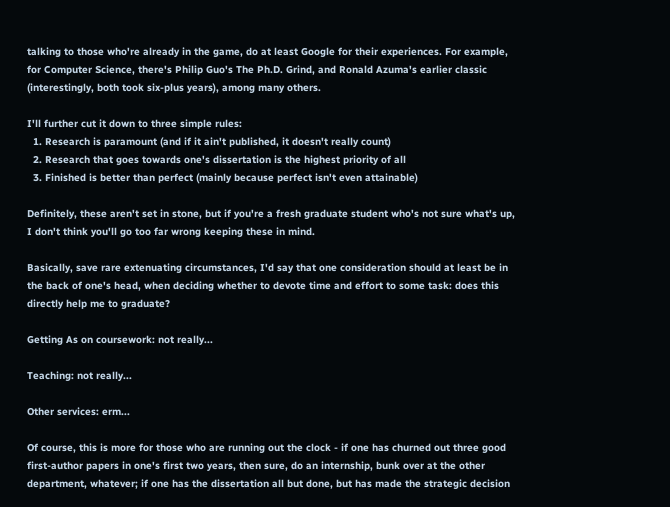talking to those who're already in the game, do at least Google for their experiences. For example, for Computer Science, there's Philip Guo's The Ph.D. Grind, and Ronald Azuma's earlier classic (interestingly, both took six-plus years), among many others.

I'll further cut it down to three simple rules:
  1. Research is paramount (and if it ain't published, it doesn't really count)
  2. Research that goes towards one's dissertation is the highest priority of all
  3. Finished is better than perfect (mainly because perfect isn't even attainable)

Definitely, these aren't set in stone, but if you're a fresh graduate student who's not sure what's up, I don't think you'll go too far wrong keeping these in mind.

Basically, save rare extenuating circumstances, I'd say that one consideration should at least be in the back of one's head, when deciding whether to devote time and effort to some task: does this directly help me to graduate?

Getting As on coursework: not really...

Teaching: not really...

Other services: erm...

Of course, this is more for those who are running out the clock - if one has churned out three good first-author papers in one's first two years, then sure, do an internship, bunk over at the other department, whatever; if one has the dissertation all but done, but has made the strategic decision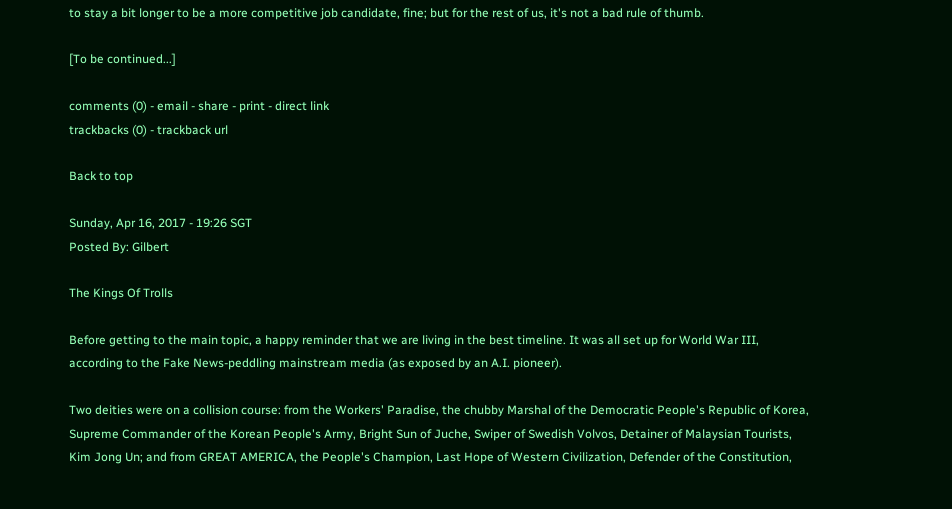to stay a bit longer to be a more competitive job candidate, fine; but for the rest of us, it's not a bad rule of thumb.

[To be continued...]

comments (0) - email - share - print - direct link
trackbacks (0) - trackback url

Back to top

Sunday, Apr 16, 2017 - 19:26 SGT
Posted By: Gilbert

The Kings Of Trolls

Before getting to the main topic, a happy reminder that we are living in the best timeline. It was all set up for World War III, according to the Fake News-peddling mainstream media (as exposed by an A.I. pioneer).

Two deities were on a collision course: from the Workers' Paradise, the chubby Marshal of the Democratic People's Republic of Korea, Supreme Commander of the Korean People's Army, Bright Sun of Juche, Swiper of Swedish Volvos, Detainer of Malaysian Tourists, Kim Jong Un; and from GREAT AMERICA, the People's Champion, Last Hope of Western Civilization, Defender of the Constitution,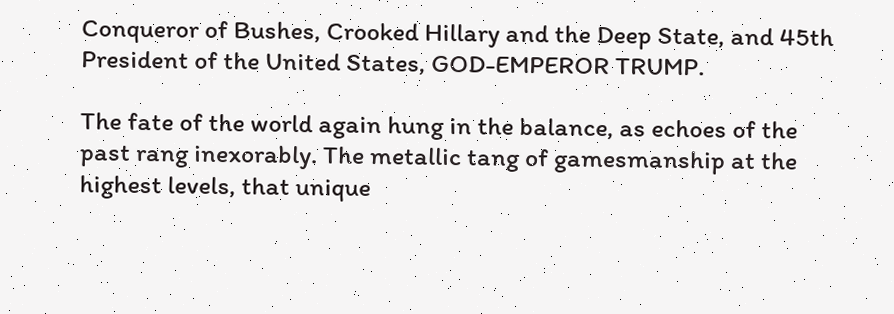Conqueror of Bushes, Crooked Hillary and the Deep State, and 45th President of the United States, GOD-EMPEROR TRUMP.

The fate of the world again hung in the balance, as echoes of the past rang inexorably. The metallic tang of gamesmanship at the highest levels, that unique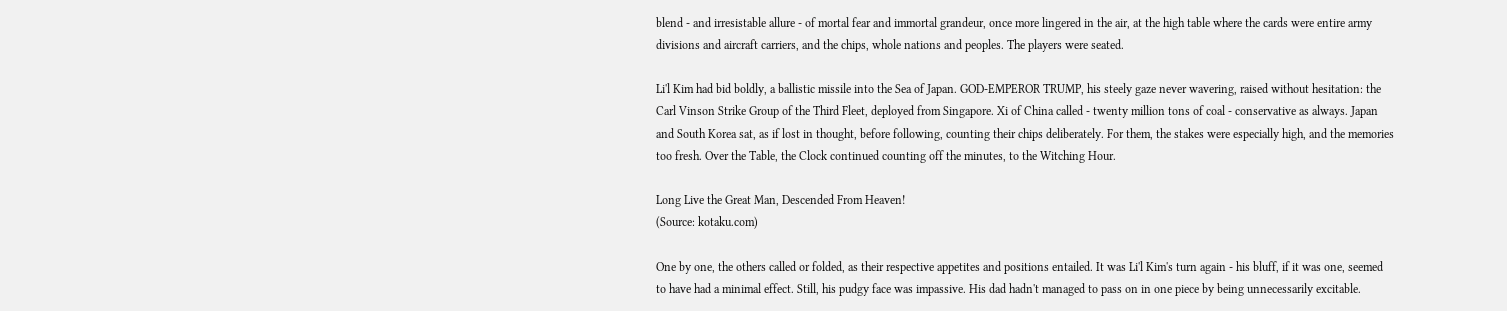blend - and irresistable allure - of mortal fear and immortal grandeur, once more lingered in the air, at the high table where the cards were entire army divisions and aircraft carriers, and the chips, whole nations and peoples. The players were seated.

Li'l Kim had bid boldly, a ballistic missile into the Sea of Japan. GOD-EMPEROR TRUMP, his steely gaze never wavering, raised without hesitation: the Carl Vinson Strike Group of the Third Fleet, deployed from Singapore. Xi of China called - twenty million tons of coal - conservative as always. Japan and South Korea sat, as if lost in thought, before following, counting their chips deliberately. For them, the stakes were especially high, and the memories too fresh. Over the Table, the Clock continued counting off the minutes, to the Witching Hour.

Long Live the Great Man, Descended From Heaven!
(Source: kotaku.com)

One by one, the others called or folded, as their respective appetites and positions entailed. It was Li'l Kim's turn again - his bluff, if it was one, seemed to have had a minimal effect. Still, his pudgy face was impassive. His dad hadn't managed to pass on in one piece by being unnecessarily excitable.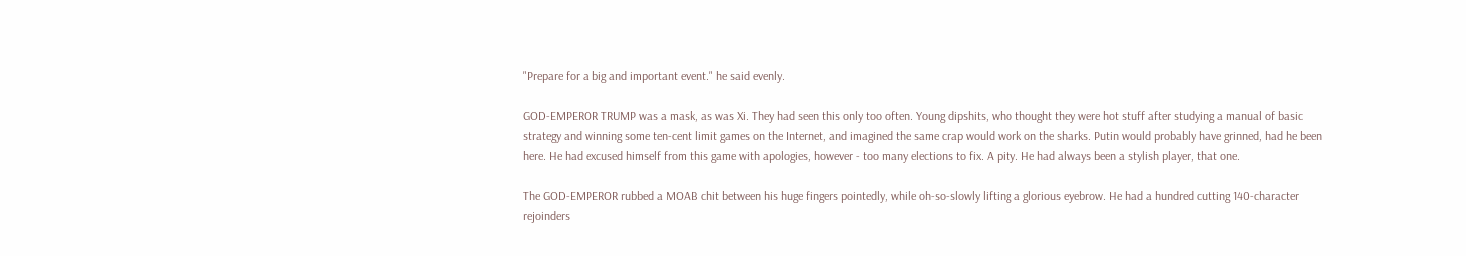"Prepare for a big and important event." he said evenly.

GOD-EMPEROR TRUMP was a mask, as was Xi. They had seen this only too often. Young dipshits, who thought they were hot stuff after studying a manual of basic strategy and winning some ten-cent limit games on the Internet, and imagined the same crap would work on the sharks. Putin would probably have grinned, had he been here. He had excused himself from this game with apologies, however - too many elections to fix. A pity. He had always been a stylish player, that one.

The GOD-EMPEROR rubbed a MOAB chit between his huge fingers pointedly, while oh-so-slowly lifting a glorious eyebrow. He had a hundred cutting 140-character rejoinders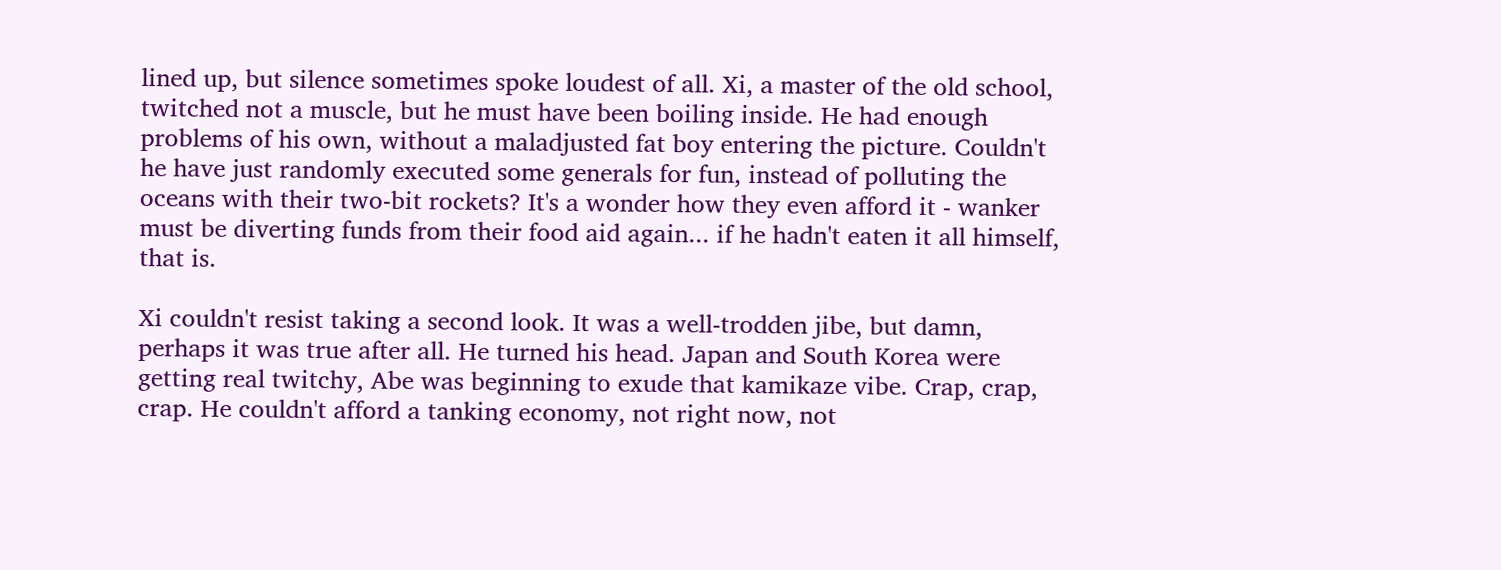lined up, but silence sometimes spoke loudest of all. Xi, a master of the old school, twitched not a muscle, but he must have been boiling inside. He had enough problems of his own, without a maladjusted fat boy entering the picture. Couldn't he have just randomly executed some generals for fun, instead of polluting the oceans with their two-bit rockets? It's a wonder how they even afford it - wanker must be diverting funds from their food aid again... if he hadn't eaten it all himself, that is.

Xi couldn't resist taking a second look. It was a well-trodden jibe, but damn, perhaps it was true after all. He turned his head. Japan and South Korea were getting real twitchy, Abe was beginning to exude that kamikaze vibe. Crap, crap, crap. He couldn't afford a tanking economy, not right now, not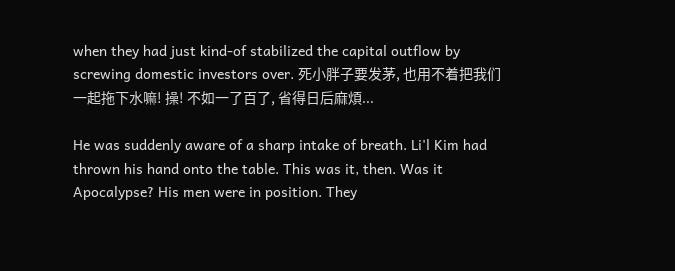when they had just kind-of stabilized the capital outflow by screwing domestic investors over. 死小胖子要发茅, 也用不着把我们一起拖下水嘛! 操! 不如一了百了, 省得日后麻煩...

He was suddenly aware of a sharp intake of breath. Li'l Kim had thrown his hand onto the table. This was it, then. Was it Apocalypse? His men were in position. They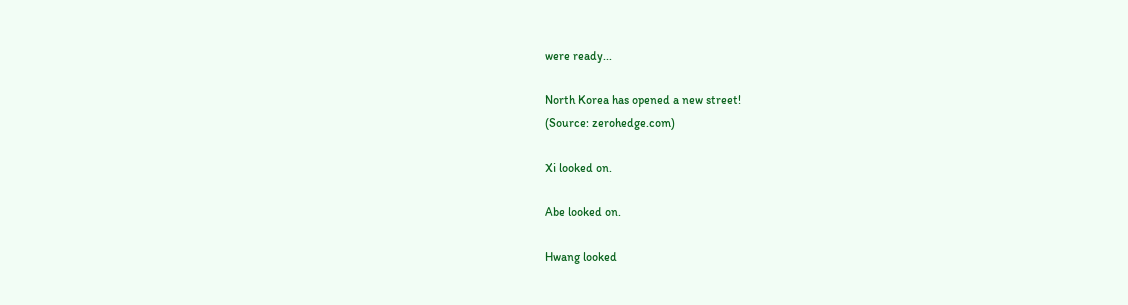were ready...

North Korea has opened a new street!
(Source: zerohedge.com)

Xi looked on.

Abe looked on.

Hwang looked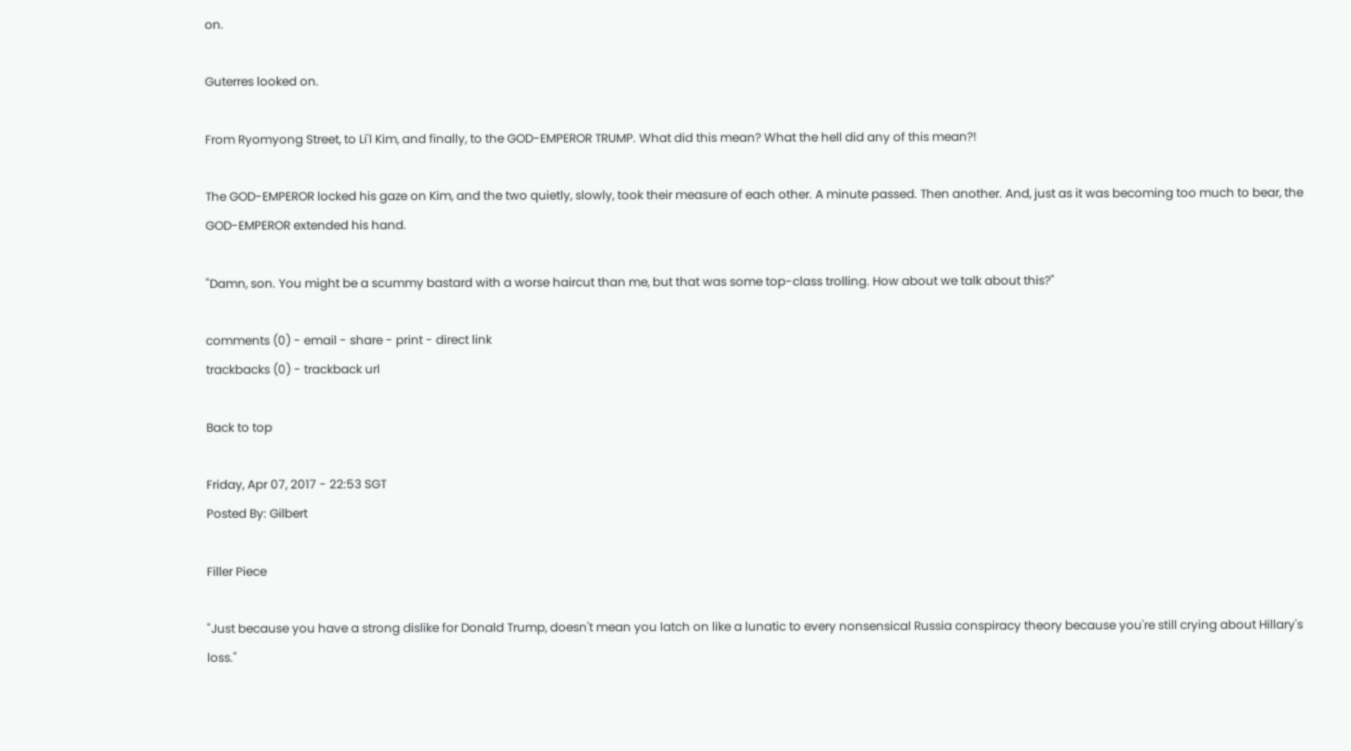on.

Guterres looked on.

From Ryomyong Street, to Li'l Kim, and finally, to the GOD-EMPEROR TRUMP. What did this mean? What the hell did any of this mean?!

The GOD-EMPEROR locked his gaze on Kim, and the two quietly, slowly, took their measure of each other. A minute passed. Then another. And, just as it was becoming too much to bear, the GOD-EMPEROR extended his hand.

"Damn, son. You might be a scummy bastard with a worse haircut than me, but that was some top-class trolling. How about we talk about this?"

comments (0) - email - share - print - direct link
trackbacks (0) - trackback url

Back to top

Friday, Apr 07, 2017 - 22:53 SGT
Posted By: Gilbert

Filler Piece

"Just because you have a strong dislike for Donald Trump, doesn't mean you latch on like a lunatic to every nonsensical Russia conspiracy theory because you're still crying about Hillary's loss."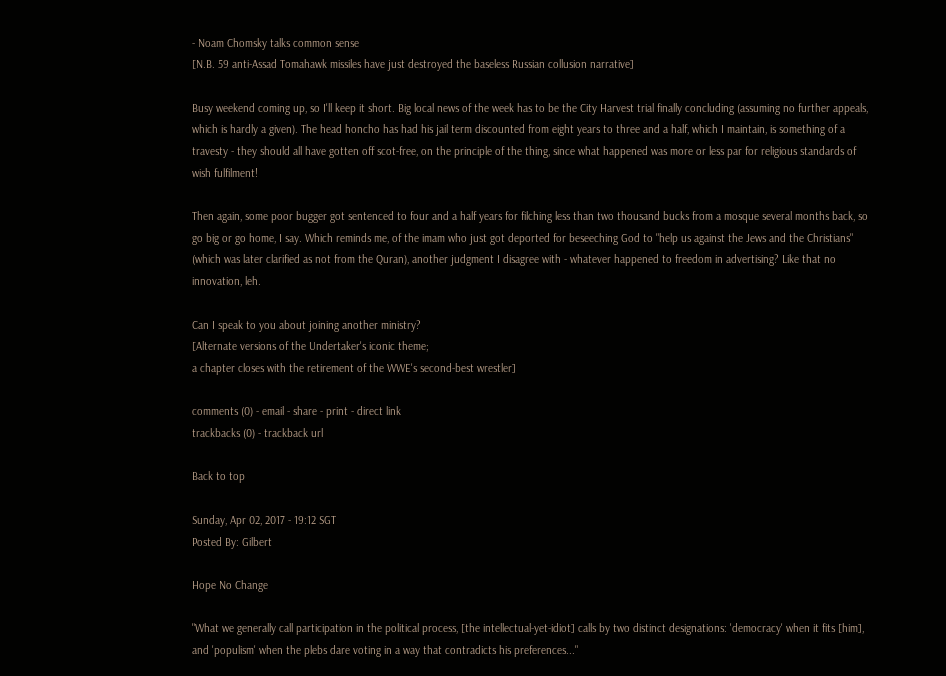- Noam Chomsky talks common sense
[N.B. 59 anti-Assad Tomahawk missiles have just destroyed the baseless Russian collusion narrative]

Busy weekend coming up, so I'll keep it short. Big local news of the week has to be the City Harvest trial finally concluding (assuming no further appeals, which is hardly a given). The head honcho has had his jail term discounted from eight years to three and a half, which I maintain, is something of a travesty - they should all have gotten off scot-free, on the principle of the thing, since what happened was more or less par for religious standards of wish fulfilment!

Then again, some poor bugger got sentenced to four and a half years for filching less than two thousand bucks from a mosque several months back, so go big or go home, I say. Which reminds me, of the imam who just got deported for beseeching God to "help us against the Jews and the Christians" (which was later clarified as not from the Quran), another judgment I disagree with - whatever happened to freedom in advertising? Like that no innovation, leh.

Can I speak to you about joining another ministry?
[Alternate versions of the Undertaker's iconic theme;
a chapter closes with the retirement of the WWE's second-best wrestler]

comments (0) - email - share - print - direct link
trackbacks (0) - trackback url

Back to top

Sunday, Apr 02, 2017 - 19:12 SGT
Posted By: Gilbert

Hope No Change

"What we generally call participation in the political process, [the intellectual-yet-idiot] calls by two distinct designations: 'democracy' when it fits [him], and 'populism' when the plebs dare voting in a way that contradicts his preferences..."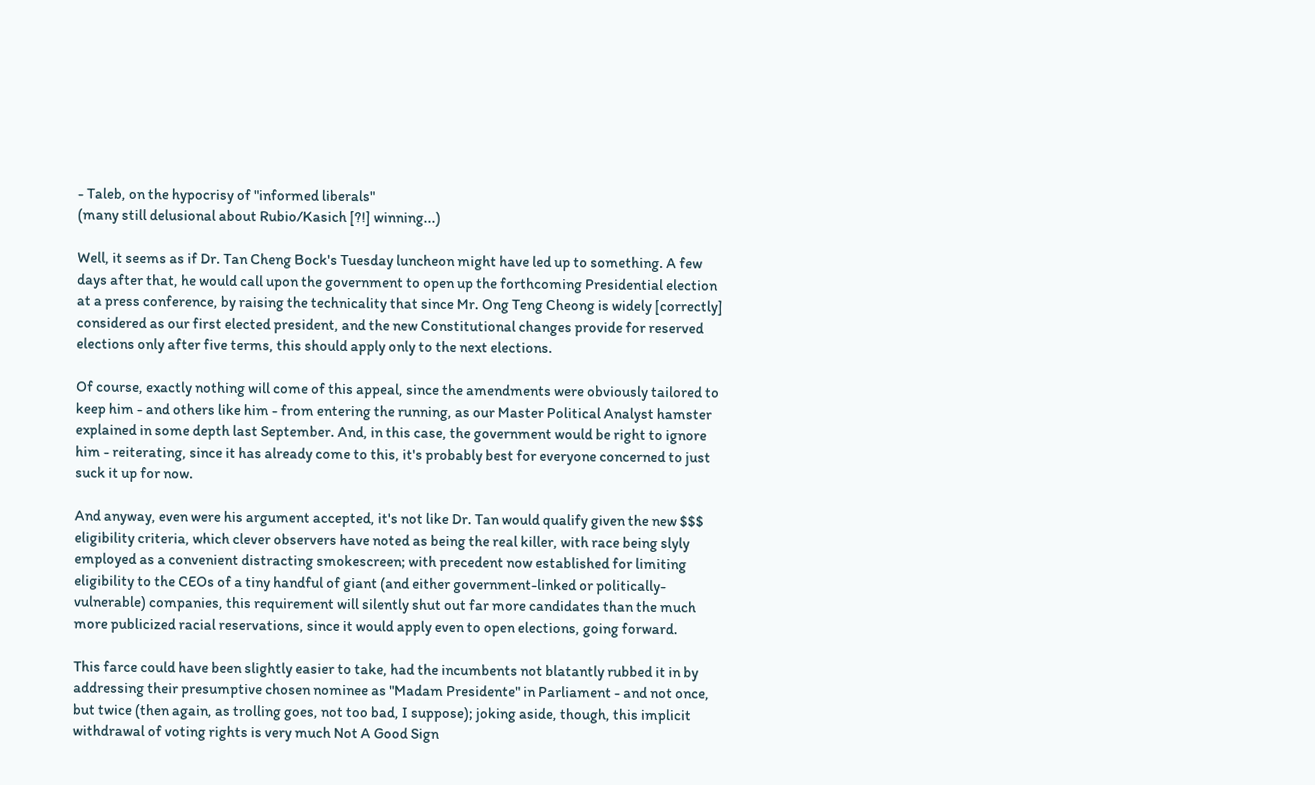- Taleb, on the hypocrisy of "informed liberals"
(many still delusional about Rubio/Kasich [?!] winning...)

Well, it seems as if Dr. Tan Cheng Bock's Tuesday luncheon might have led up to something. A few days after that, he would call upon the government to open up the forthcoming Presidential election at a press conference, by raising the technicality that since Mr. Ong Teng Cheong is widely [correctly] considered as our first elected president, and the new Constitutional changes provide for reserved elections only after five terms, this should apply only to the next elections.

Of course, exactly nothing will come of this appeal, since the amendments were obviously tailored to keep him - and others like him - from entering the running, as our Master Political Analyst hamster explained in some depth last September. And, in this case, the government would be right to ignore him - reiterating, since it has already come to this, it's probably best for everyone concerned to just suck it up for now.

And anyway, even were his argument accepted, it's not like Dr. Tan would qualify given the new $$$ eligibility criteria, which clever observers have noted as being the real killer, with race being slyly employed as a convenient distracting smokescreen; with precedent now established for limiting eligibility to the CEOs of a tiny handful of giant (and either government-linked or politically-vulnerable) companies, this requirement will silently shut out far more candidates than the much more publicized racial reservations, since it would apply even to open elections, going forward.

This farce could have been slightly easier to take, had the incumbents not blatantly rubbed it in by addressing their presumptive chosen nominee as "Madam Presidente" in Parliament - and not once, but twice (then again, as trolling goes, not too bad, I suppose); joking aside, though, this implicit withdrawal of voting rights is very much Not A Good Sign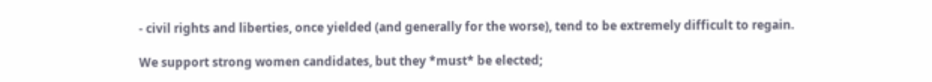- civil rights and liberties, once yielded (and generally for the worse), tend to be extremely difficult to regain.

We support strong women candidates, but they *must* be elected;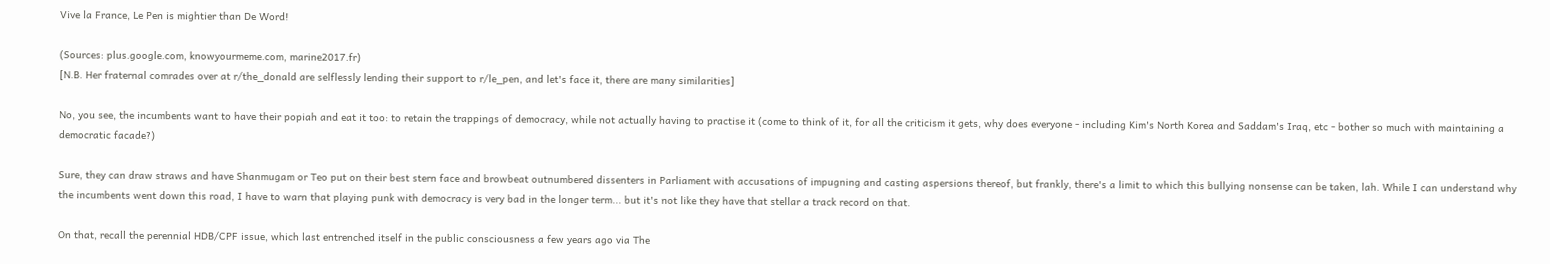Vive la France, Le Pen is mightier than De Word!

(Sources: plus.google.com, knowyourmeme.com, marine2017.fr)
[N.B. Her fraternal comrades over at r/the_donald are selflessly lending their support to r/le_pen, and let's face it, there are many similarities]

No, you see, the incumbents want to have their popiah and eat it too: to retain the trappings of democracy, while not actually having to practise it (come to think of it, for all the criticism it gets, why does everyone - including Kim's North Korea and Saddam's Iraq, etc - bother so much with maintaining a democratic facade?)

Sure, they can draw straws and have Shanmugam or Teo put on their best stern face and browbeat outnumbered dissenters in Parliament with accusations of impugning and casting aspersions thereof, but frankly, there's a limit to which this bullying nonsense can be taken, lah. While I can understand why the incumbents went down this road, I have to warn that playing punk with democracy is very bad in the longer term... but it's not like they have that stellar a track record on that.

On that, recall the perennial HDB/CPF issue, which last entrenched itself in the public consciousness a few years ago via The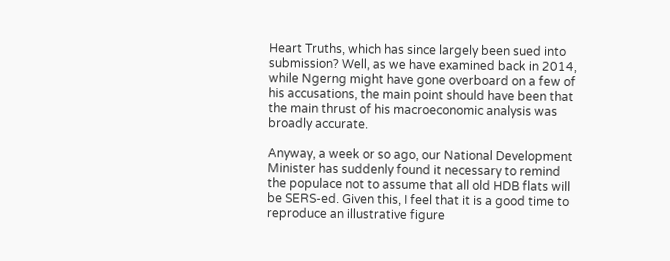Heart Truths, which has since largely been sued into submission? Well, as we have examined back in 2014, while Ngerng might have gone overboard on a few of his accusations, the main point should have been that the main thrust of his macroeconomic analysis was broadly accurate.

Anyway, a week or so ago, our National Development Minister has suddenly found it necessary to remind the populace not to assume that all old HDB flats will be SERS-ed. Given this, I feel that it is a good time to reproduce an illustrative figure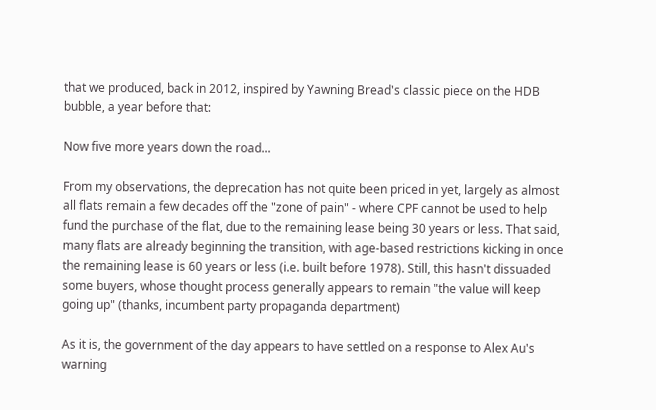that we produced, back in 2012, inspired by Yawning Bread's classic piece on the HDB bubble, a year before that:

Now five more years down the road...

From my observations, the deprecation has not quite been priced in yet, largely as almost all flats remain a few decades off the "zone of pain" - where CPF cannot be used to help fund the purchase of the flat, due to the remaining lease being 30 years or less. That said, many flats are already beginning the transition, with age-based restrictions kicking in once the remaining lease is 60 years or less (i.e. built before 1978). Still, this hasn't dissuaded some buyers, whose thought process generally appears to remain "the value will keep going up" (thanks, incumbent party propaganda department)

As it is, the government of the day appears to have settled on a response to Alex Au's warning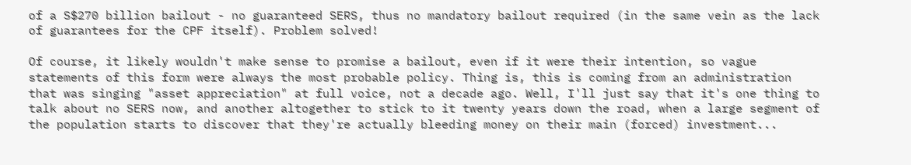of a S$270 billion bailout - no guaranteed SERS, thus no mandatory bailout required (in the same vein as the lack of guarantees for the CPF itself). Problem solved!

Of course, it likely wouldn't make sense to promise a bailout, even if it were their intention, so vague statements of this form were always the most probable policy. Thing is, this is coming from an administration that was singing "asset appreciation" at full voice, not a decade ago. Well, I'll just say that it's one thing to talk about no SERS now, and another altogether to stick to it twenty years down the road, when a large segment of the population starts to discover that they're actually bleeding money on their main (forced) investment...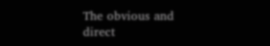The obvious and direct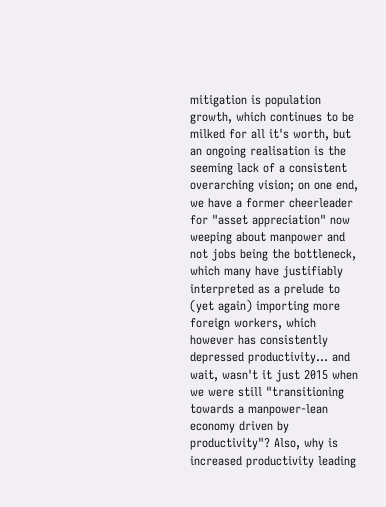mitigation is population growth, which continues to be milked for all it's worth, but an ongoing realisation is the seeming lack of a consistent overarching vision; on one end, we have a former cheerleader for "asset appreciation" now weeping about manpower and not jobs being the bottleneck, which many have justifiably interpreted as a prelude to (yet again) importing more foreign workers, which however has consistently depressed productivity... and wait, wasn't it just 2015 when we were still "transitioning towards a manpower-lean economy driven by productivity"? Also, why is increased productivity leading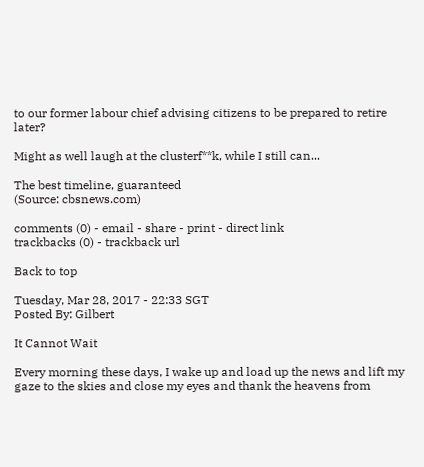to our former labour chief advising citizens to be prepared to retire later?

Might as well laugh at the clusterf**k, while I still can...

The best timeline, guaranteed
(Source: cbsnews.com)

comments (0) - email - share - print - direct link
trackbacks (0) - trackback url

Back to top

Tuesday, Mar 28, 2017 - 22:33 SGT
Posted By: Gilbert

It Cannot Wait

Every morning these days, I wake up and load up the news and lift my gaze to the skies and close my eyes and thank the heavens from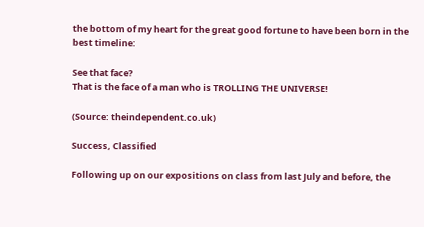the bottom of my heart for the great good fortune to have been born in the best timeline:

See that face?
That is the face of a man who is TROLLING THE UNIVERSE!

(Source: theindependent.co.uk)

Success, Classified

Following up on our expositions on class from last July and before, the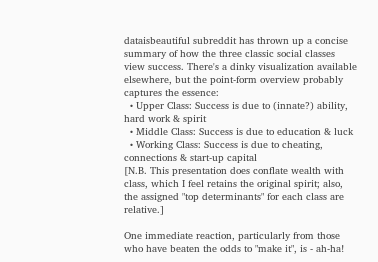dataisbeautiful subreddit has thrown up a concise summary of how the three classic social classes view success. There's a dinky visualization available elsewhere, but the point-form overview probably captures the essence:
  • Upper Class: Success is due to (innate?) ability, hard work & spirit
  • Middle Class: Success is due to education & luck
  • Working Class: Success is due to cheating, connections & start-up capital
[N.B. This presentation does conflate wealth with class, which I feel retains the original spirit; also, the assigned "top determinants" for each class are relative.]

One immediate reaction, particularly from those who have beaten the odds to "make it", is - ah-ha!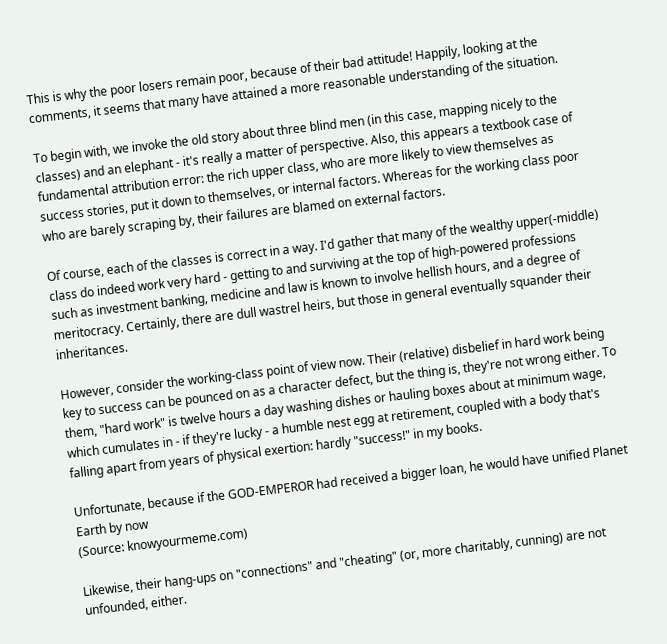This is why the poor losers remain poor, because of their bad attitude! Happily, looking at the comments, it seems that many have attained a more reasonable understanding of the situation.

To begin with, we invoke the old story about three blind men (in this case, mapping nicely to the classes) and an elephant - it's really a matter of perspective. Also, this appears a textbook case of fundamental attribution error: the rich upper class, who are more likely to view themselves as success stories, put it down to themselves, or internal factors. Whereas for the working class poor who are barely scraping by, their failures are blamed on external factors.

Of course, each of the classes is correct in a way. I'd gather that many of the wealthy upper(-middle) class do indeed work very hard - getting to and surviving at the top of high-powered professions such as investment banking, medicine and law is known to involve hellish hours, and a degree of meritocracy. Certainly, there are dull wastrel heirs, but those in general eventually squander their inheritances.

However, consider the working-class point of view now. Their (relative) disbelief in hard work being key to success can be pounced on as a character defect, but the thing is, they're not wrong either. To them, "hard work" is twelve hours a day washing dishes or hauling boxes about at minimum wage, which cumulates in - if they're lucky - a humble nest egg at retirement, coupled with a body that's falling apart from years of physical exertion: hardly "success!" in my books.

Unfortunate, because if the GOD-EMPEROR had received a bigger loan, he would have unified Planet Earth by now
(Source: knowyourmeme.com)

Likewise, their hang-ups on "connections" and "cheating" (or, more charitably, cunning) are not unfounded, either.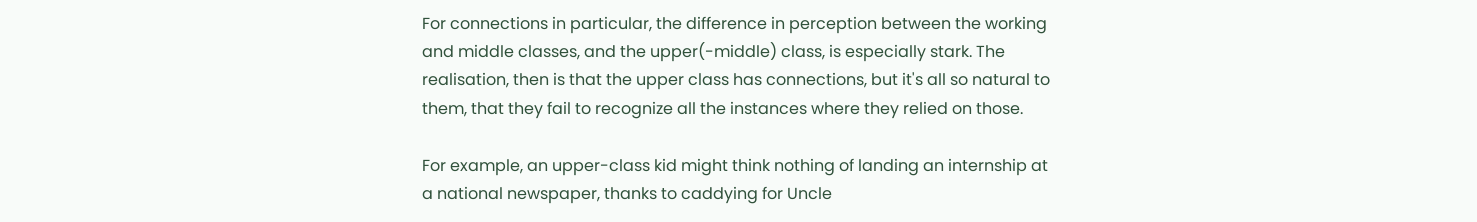For connections in particular, the difference in perception between the working and middle classes, and the upper(-middle) class, is especially stark. The realisation, then is that the upper class has connections, but it's all so natural to them, that they fail to recognize all the instances where they relied on those.

For example, an upper-class kid might think nothing of landing an internship at a national newspaper, thanks to caddying for Uncle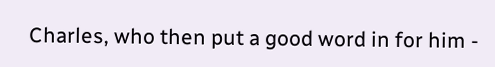Charles, who then put a good word in for him -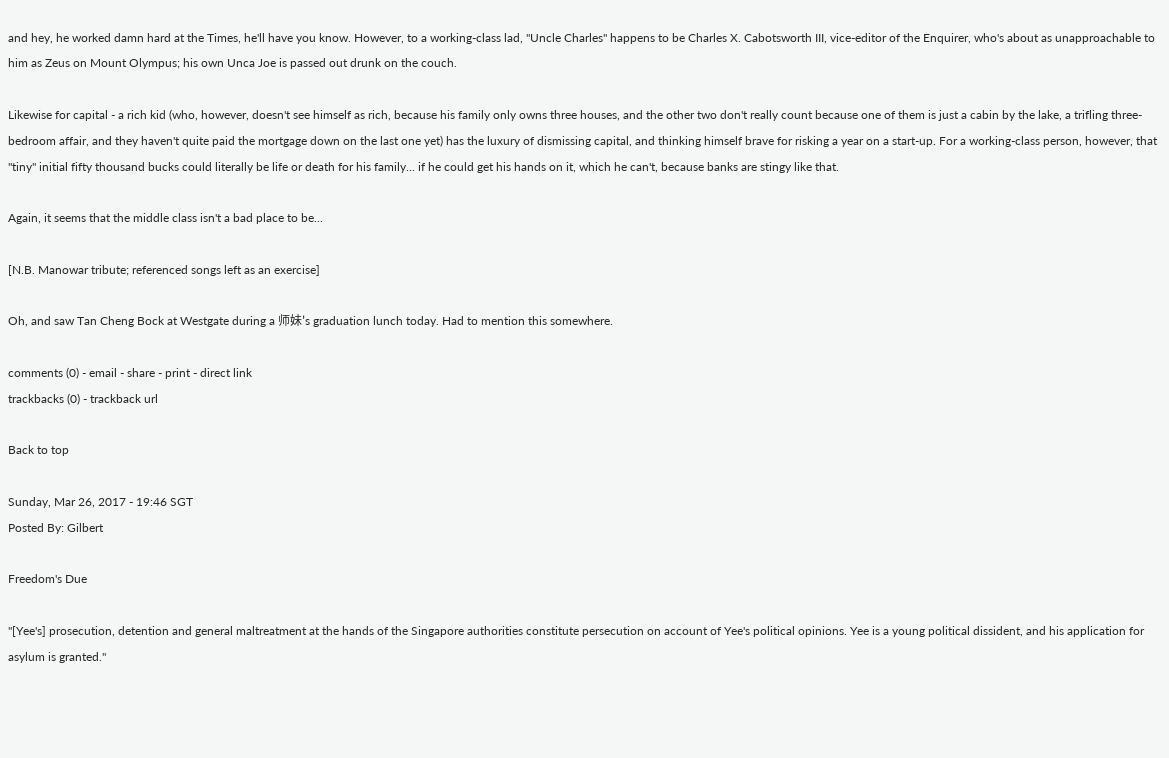and hey, he worked damn hard at the Times, he'll have you know. However, to a working-class lad, "Uncle Charles" happens to be Charles X. Cabotsworth III, vice-editor of the Enquirer, who's about as unapproachable to him as Zeus on Mount Olympus; his own Unca Joe is passed out drunk on the couch.

Likewise for capital - a rich kid (who, however, doesn't see himself as rich, because his family only owns three houses, and the other two don't really count because one of them is just a cabin by the lake, a trifling three-bedroom affair, and they haven't quite paid the mortgage down on the last one yet) has the luxury of dismissing capital, and thinking himself brave for risking a year on a start-up. For a working-class person, however, that "tiny" initial fifty thousand bucks could literally be life or death for his family... if he could get his hands on it, which he can't, because banks are stingy like that.

Again, it seems that the middle class isn't a bad place to be...

[N.B. Manowar tribute; referenced songs left as an exercise]

Oh, and saw Tan Cheng Bock at Westgate during a 师妹's graduation lunch today. Had to mention this somewhere.

comments (0) - email - share - print - direct link
trackbacks (0) - trackback url

Back to top

Sunday, Mar 26, 2017 - 19:46 SGT
Posted By: Gilbert

Freedom's Due

"[Yee's] prosecution, detention and general maltreatment at the hands of the Singapore authorities constitute persecution on account of Yee's political opinions. Yee is a young political dissident, and his application for asylum is granted."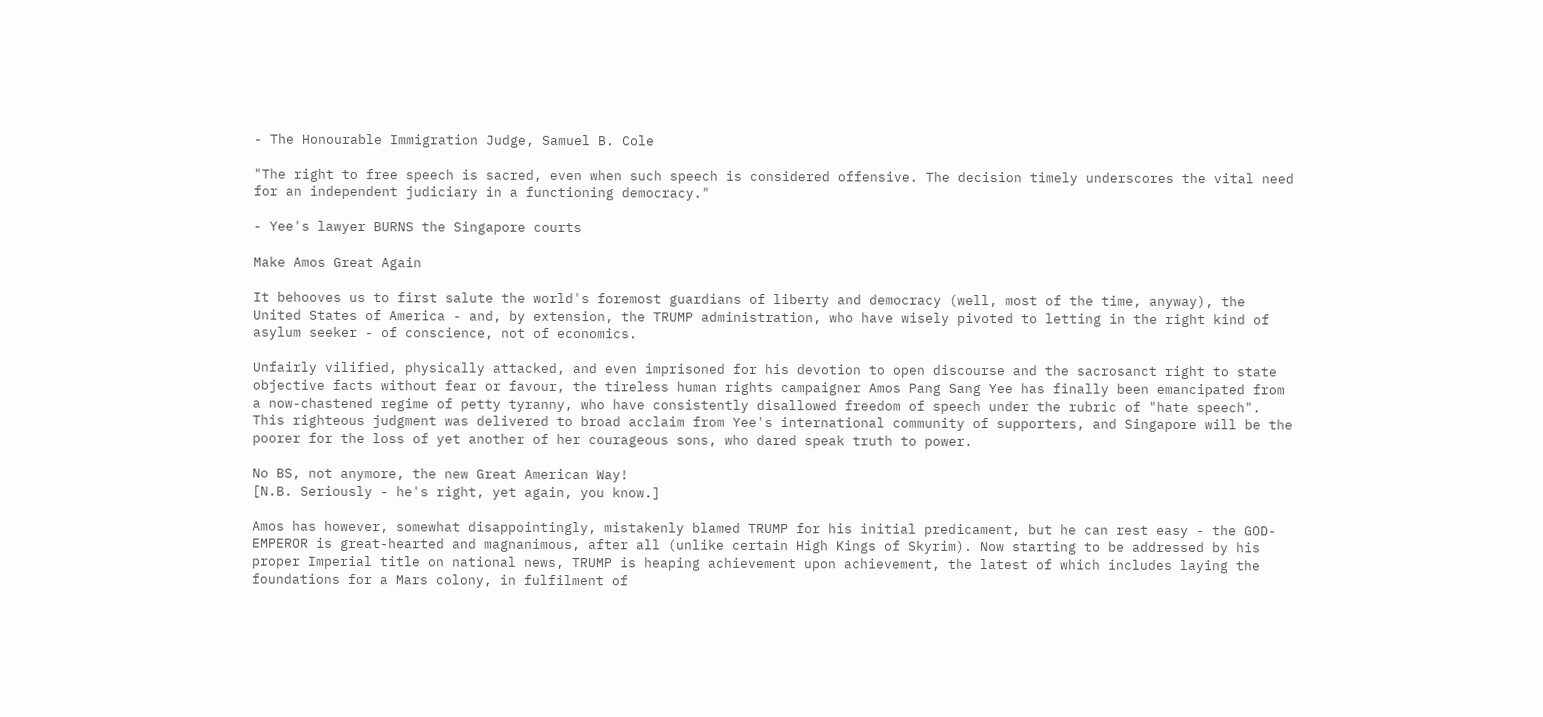- The Honourable Immigration Judge, Samuel B. Cole

"The right to free speech is sacred, even when such speech is considered offensive. The decision timely underscores the vital need for an independent judiciary in a functioning democracy."

- Yee's lawyer BURNS the Singapore courts

Make Amos Great Again

It behooves us to first salute the world's foremost guardians of liberty and democracy (well, most of the time, anyway), the United States of America - and, by extension, the TRUMP administration, who have wisely pivoted to letting in the right kind of asylum seeker - of conscience, not of economics.

Unfairly vilified, physically attacked, and even imprisoned for his devotion to open discourse and the sacrosanct right to state objective facts without fear or favour, the tireless human rights campaigner Amos Pang Sang Yee has finally been emancipated from a now-chastened regime of petty tyranny, who have consistently disallowed freedom of speech under the rubric of "hate speech". This righteous judgment was delivered to broad acclaim from Yee's international community of supporters, and Singapore will be the poorer for the loss of yet another of her courageous sons, who dared speak truth to power.

No BS, not anymore, the new Great American Way!
[N.B. Seriously - he's right, yet again, you know.]

Amos has however, somewhat disappointingly, mistakenly blamed TRUMP for his initial predicament, but he can rest easy - the GOD-EMPEROR is great-hearted and magnanimous, after all (unlike certain High Kings of Skyrim). Now starting to be addressed by his proper Imperial title on national news, TRUMP is heaping achievement upon achievement, the latest of which includes laying the foundations for a Mars colony, in fulfilment of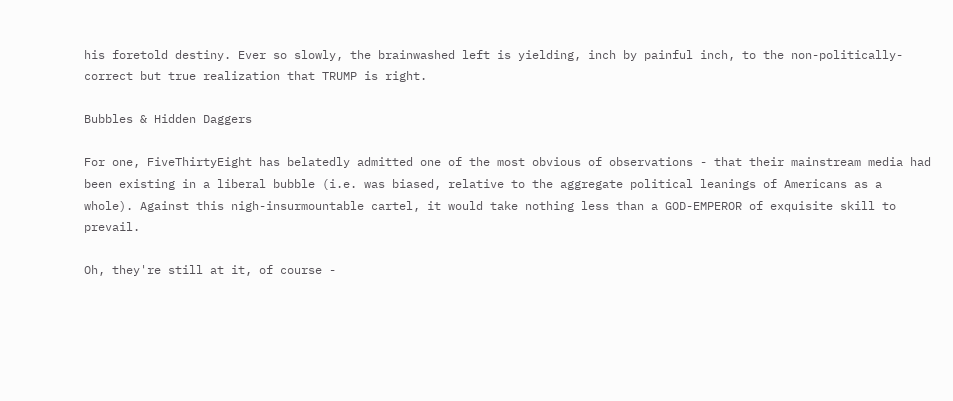his foretold destiny. Ever so slowly, the brainwashed left is yielding, inch by painful inch, to the non-politically-correct but true realization that TRUMP is right.

Bubbles & Hidden Daggers

For one, FiveThirtyEight has belatedly admitted one of the most obvious of observations - that their mainstream media had been existing in a liberal bubble (i.e. was biased, relative to the aggregate political leanings of Americans as a whole). Against this nigh-insurmountable cartel, it would take nothing less than a GOD-EMPEROR of exquisite skill to prevail.

Oh, they're still at it, of course -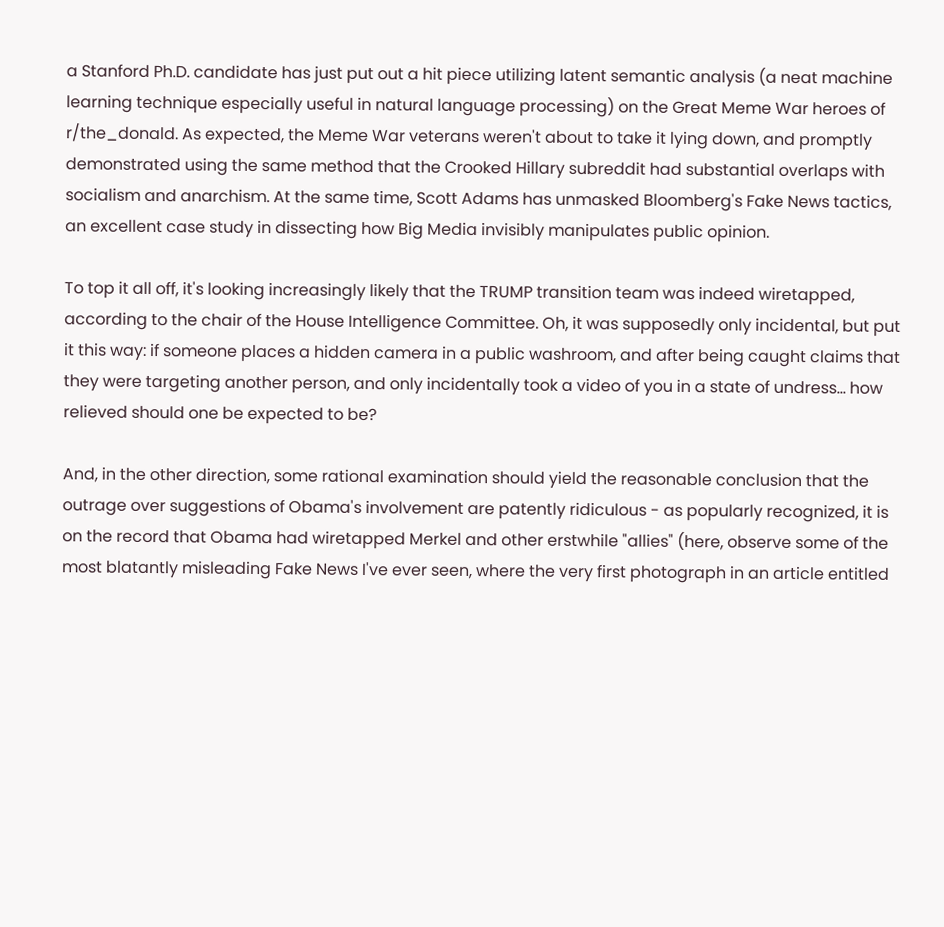a Stanford Ph.D. candidate has just put out a hit piece utilizing latent semantic analysis (a neat machine learning technique especially useful in natural language processing) on the Great Meme War heroes of r/the_donald. As expected, the Meme War veterans weren't about to take it lying down, and promptly demonstrated using the same method that the Crooked Hillary subreddit had substantial overlaps with socialism and anarchism. At the same time, Scott Adams has unmasked Bloomberg's Fake News tactics, an excellent case study in dissecting how Big Media invisibly manipulates public opinion.

To top it all off, it's looking increasingly likely that the TRUMP transition team was indeed wiretapped, according to the chair of the House Intelligence Committee. Oh, it was supposedly only incidental, but put it this way: if someone places a hidden camera in a public washroom, and after being caught claims that they were targeting another person, and only incidentally took a video of you in a state of undress... how relieved should one be expected to be?

And, in the other direction, some rational examination should yield the reasonable conclusion that the outrage over suggestions of Obama's involvement are patently ridiculous - as popularly recognized, it is on the record that Obama had wiretapped Merkel and other erstwhile "allies" (here, observe some of the most blatantly misleading Fake News I've ever seen, where the very first photograph in an article entitled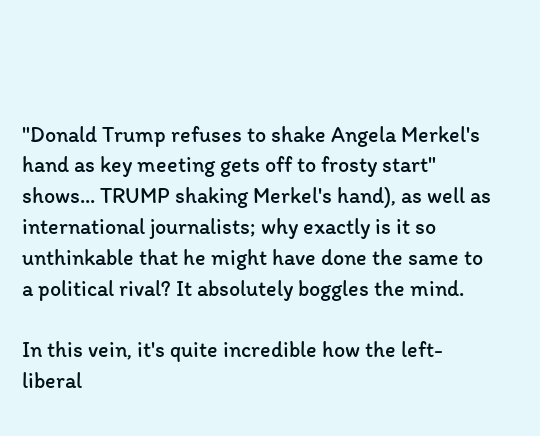"Donald Trump refuses to shake Angela Merkel's hand as key meeting gets off to frosty start" shows... TRUMP shaking Merkel's hand), as well as international journalists; why exactly is it so unthinkable that he might have done the same to a political rival? It absolutely boggles the mind.

In this vein, it's quite incredible how the left-liberal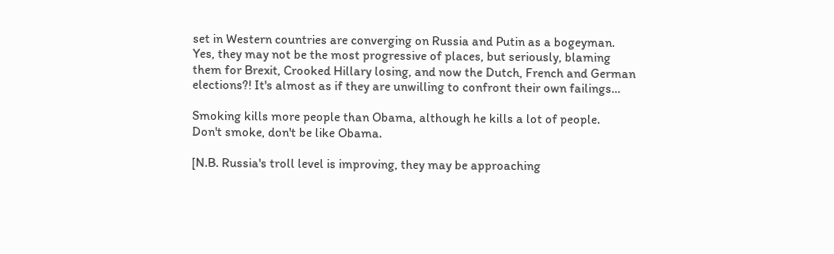set in Western countries are converging on Russia and Putin as a bogeyman. Yes, they may not be the most progressive of places, but seriously, blaming them for Brexit, Crooked Hillary losing, and now the Dutch, French and German elections?! It's almost as if they are unwilling to confront their own failings...

Smoking kills more people than Obama, although he kills a lot of people.
Don't smoke, don't be like Obama.

[N.B. Russia's troll level is improving, they may be approaching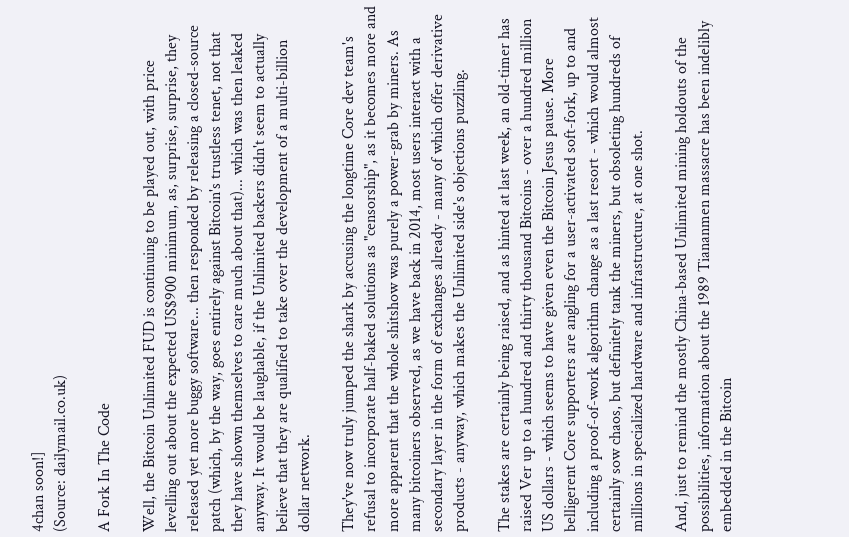4chan soon!]
(Source: dailymail.co.uk)

A Fork In The Code

Well, the Bitcoin Unlimited FUD is continuing to be played out, with price levelling out about the expected US$900 minimum, as, surprise, surprise, they released yet more buggy software... then responded by releasing a closed-source patch (which, by the way, goes entirely against Bitcoin's trustless tenet, not that they have shown themselves to care much about that)... which was then leaked anyway. It would be laughable, if the Unlimited backers didn't seem to actually believe that they are qualified to take over the development of a multi-billion dollar network.

They've now truly jumped the shark by accusing the longtime Core dev team's refusal to incorporate half-baked solutions as "censorship", as it becomes more and more apparent that the whole shitshow was purely a power-grab by miners. As many bitcoiners observed, as we have back in 2014, most users interact with a secondary layer in the form of exchanges already - many of which offer derivative products - anyway, which makes the Unlimited side's objections puzzling.

The stakes are certainly being raised, and as hinted at last week, an old-timer has raised Ver up to a hundred and thirty thousand Bitcoins - over a hundred million US dollars - which seems to have given even the Bitcoin Jesus pause. More belligerent Core supporters are angling for a user-activated soft-fork, up to and including a proof-of-work algorithm change as a last resort - which would almost certainly sow chaos, but definitely tank the miners, but obsoleting hundreds of millions in specialized hardware and infrastructure, at one shot.

And, just to remind the mostly China-based Unlimited mining holdouts of the possibilities, information about the 1989 Tiananmen massacre has been indelibly embedded in the Bitcoin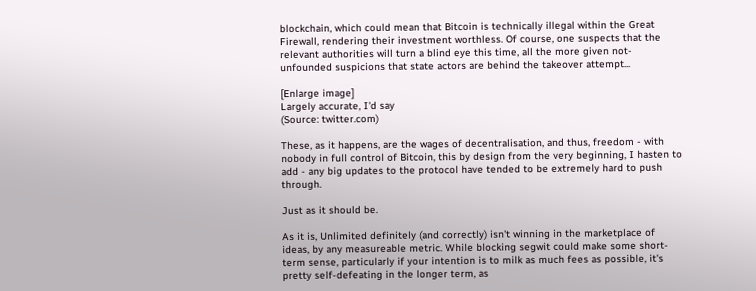blockchain, which could mean that Bitcoin is technically illegal within the Great Firewall, rendering their investment worthless. Of course, one suspects that the relevant authorities will turn a blind eye this time, all the more given not-unfounded suspicions that state actors are behind the takeover attempt...

[Enlarge image]
Largely accurate, I'd say
(Source: twitter.com)

These, as it happens, are the wages of decentralisation, and thus, freedom - with nobody in full control of Bitcoin, this by design from the very beginning, I hasten to add - any big updates to the protocol have tended to be extremely hard to push through.

Just as it should be.

As it is, Unlimited definitely (and correctly) isn't winning in the marketplace of ideas, by any measureable metric. While blocking segwit could make some short-term sense, particularly if your intention is to milk as much fees as possible, it's pretty self-defeating in the longer term, as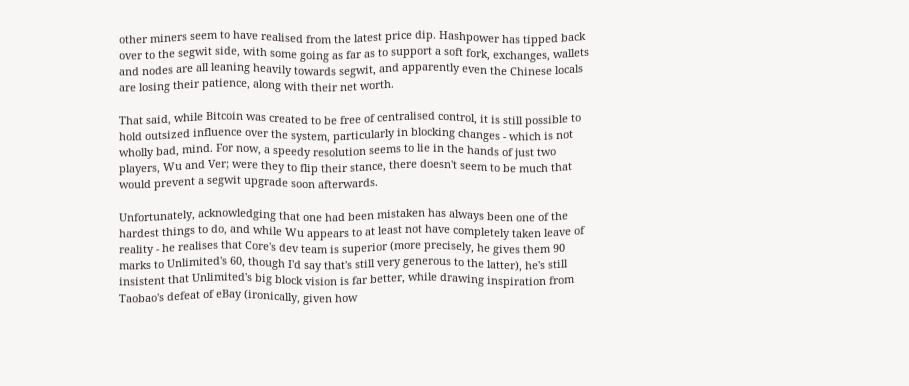other miners seem to have realised from the latest price dip. Hashpower has tipped back over to the segwit side, with some going as far as to support a soft fork, exchanges, wallets and nodes are all leaning heavily towards segwit, and apparently even the Chinese locals are losing their patience, along with their net worth.

That said, while Bitcoin was created to be free of centralised control, it is still possible to hold outsized influence over the system, particularly in blocking changes - which is not wholly bad, mind. For now, a speedy resolution seems to lie in the hands of just two players, Wu and Ver; were they to flip their stance, there doesn't seem to be much that would prevent a segwit upgrade soon afterwards.

Unfortunately, acknowledging that one had been mistaken has always been one of the hardest things to do, and while Wu appears to at least not have completely taken leave of reality - he realises that Core's dev team is superior (more precisely, he gives them 90 marks to Unlimited's 60, though I'd say that's still very generous to the latter), he's still insistent that Unlimited's big block vision is far better, while drawing inspiration from Taobao's defeat of eBay (ironically, given how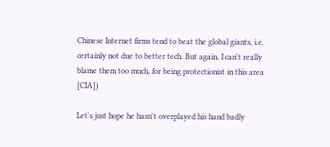Chinese Internet firms tend to beat the global giants, i.e. certainly not due to better tech. But again, I can't really blame them too much, for being protectionist in this area [CIA])

Let's just hope he hasn't overplayed his hand badly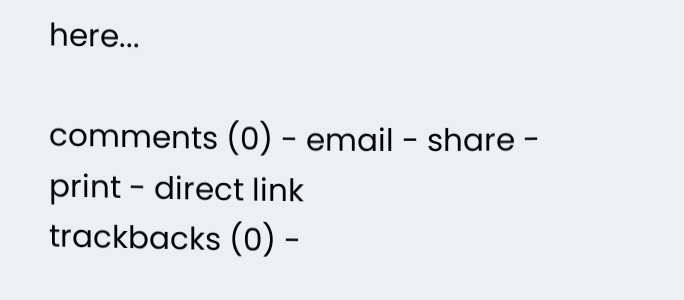here...

comments (0) - email - share - print - direct link
trackbacks (0) -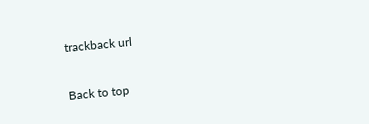trackback url

Back to top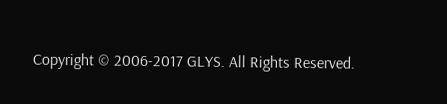Copyright © 2006-2017 GLYS. All Rights Reserved.